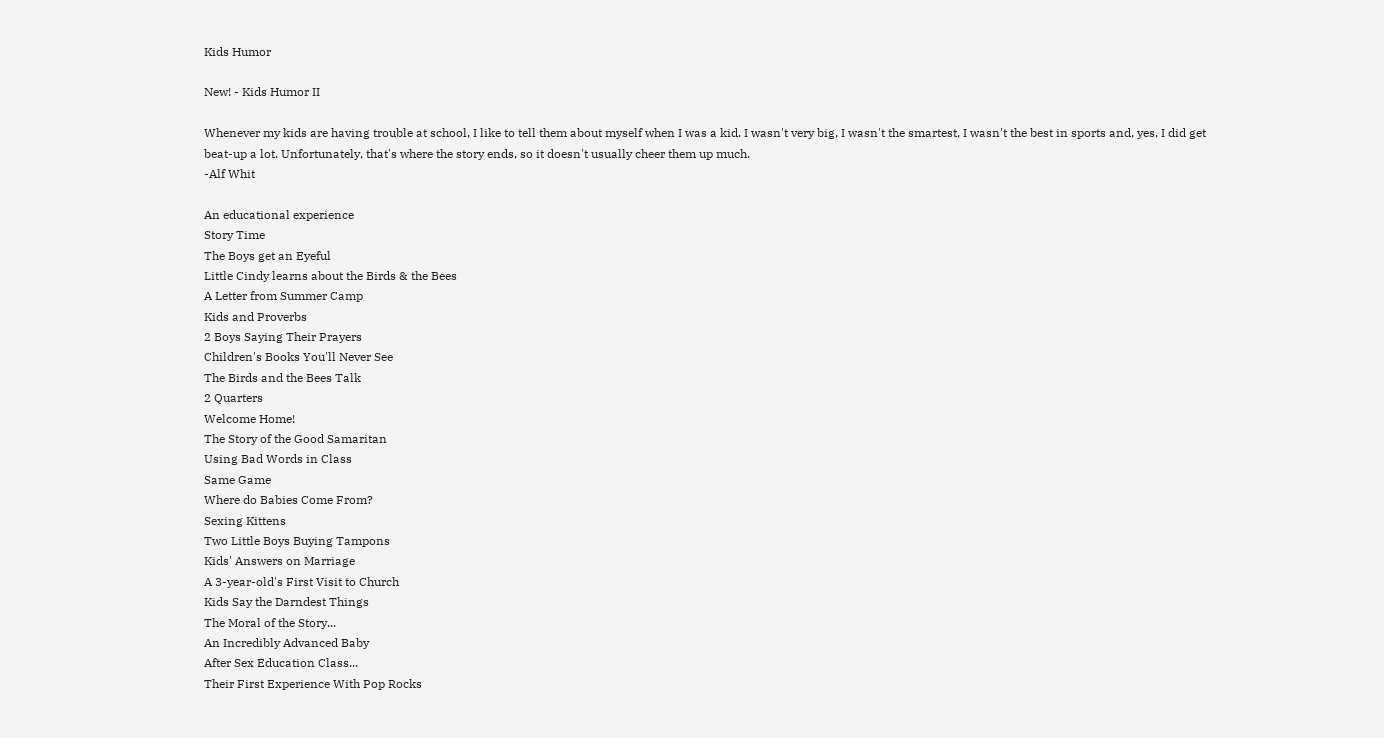Kids Humor

New! - Kids Humor II

Whenever my kids are having trouble at school, I like to tell them about myself when I was a kid. I wasn't very big, I wasn't the smartest, I wasn't the best in sports and, yes, I did get beat-up a lot. Unfortunately, that's where the story ends, so it doesn't usually cheer them up much.
-Alf Whit

An educational experience
Story Time
The Boys get an Eyeful
Little Cindy learns about the Birds & the Bees
A Letter from Summer Camp
Kids and Proverbs
2 Boys Saying Their Prayers
Children's Books You'll Never See
The Birds and the Bees Talk
2 Quarters
Welcome Home!
The Story of the Good Samaritan
Using Bad Words in Class
Same Game
Where do Babies Come From?
Sexing Kittens
Two Little Boys Buying Tampons
Kids' Answers on Marriage
A 3-year-old's First Visit to Church
Kids Say the Darndest Things
The Moral of the Story...
An Incredibly Advanced Baby
After Sex Education Class...
Their First Experience With Pop Rocks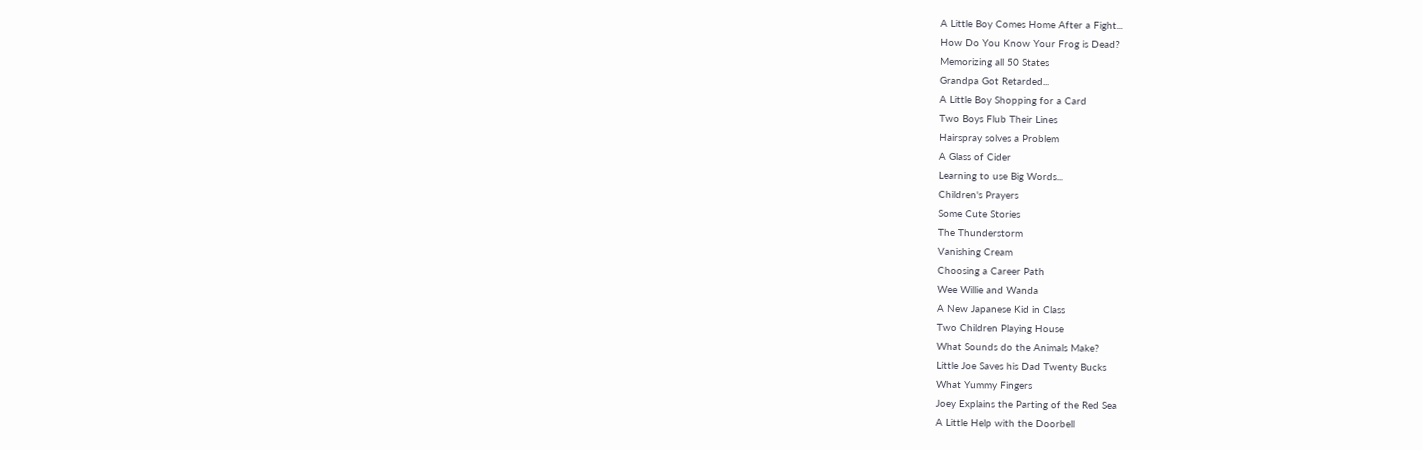A Little Boy Comes Home After a Fight...
How Do You Know Your Frog is Dead?
Memorizing all 50 States
Grandpa Got Retarded...
A Little Boy Shopping for a Card
Two Boys Flub Their Lines
Hairspray solves a Problem
A Glass of Cider
Learning to use Big Words...
Children's Prayers
Some Cute Stories
The Thunderstorm
Vanishing Cream
Choosing a Career Path
Wee Willie and Wanda
A New Japanese Kid in Class
Two Children Playing House
What Sounds do the Animals Make?
Little Joe Saves his Dad Twenty Bucks
What Yummy Fingers
Joey Explains the Parting of the Red Sea
A Little Help with the Doorbell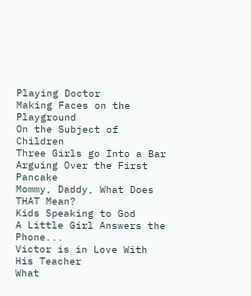Playing Doctor
Making Faces on the Playground
On the Subject of Children
Three Girls go Into a Bar
Arguing Over the First Pancake
Mommy, Daddy, What Does THAT Mean?
Kids Speaking to God
A Little Girl Answers the Phone...
Victor is in Love With His Teacher
What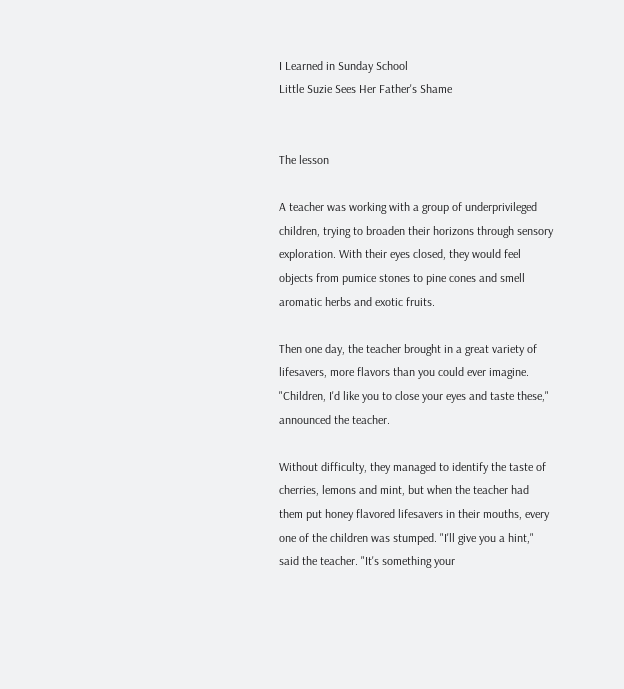I Learned in Sunday School
Little Suzie Sees Her Father's Shame


The lesson

A teacher was working with a group of underprivileged children, trying to broaden their horizons through sensory exploration. With their eyes closed, they would feel objects from pumice stones to pine cones and smell aromatic herbs and exotic fruits.

Then one day, the teacher brought in a great variety of lifesavers, more flavors than you could ever imagine. "Children, I'd like you to close your eyes and taste these," announced the teacher.

Without difficulty, they managed to identify the taste of cherries, lemons and mint, but when the teacher had them put honey flavored lifesavers in their mouths, every one of the children was stumped. "I'll give you a hint," said the teacher. "It's something your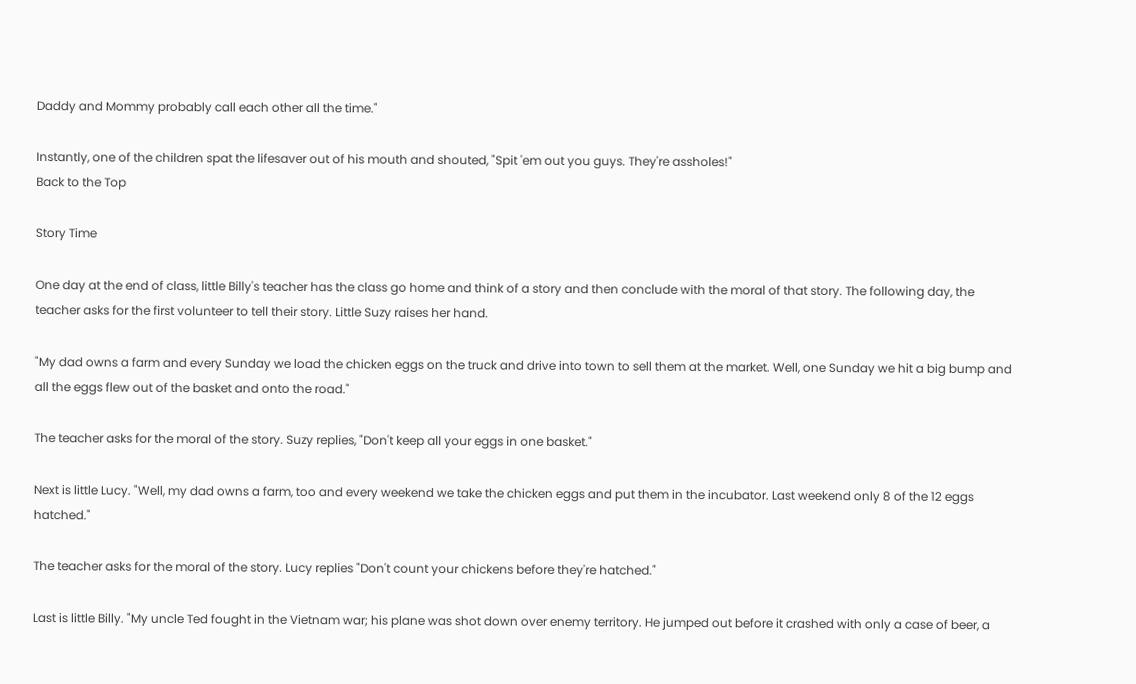Daddy and Mommy probably call each other all the time."

Instantly, one of the children spat the lifesaver out of his mouth and shouted, "Spit 'em out you guys. They're assholes!"
Back to the Top

Story Time

One day at the end of class, little Billy's teacher has the class go home and think of a story and then conclude with the moral of that story. The following day, the teacher asks for the first volunteer to tell their story. Little Suzy raises her hand.

"My dad owns a farm and every Sunday we load the chicken eggs on the truck and drive into town to sell them at the market. Well, one Sunday we hit a big bump and all the eggs flew out of the basket and onto the road."

The teacher asks for the moral of the story. Suzy replies, "Don't keep all your eggs in one basket."

Next is little Lucy. "Well, my dad owns a farm, too and every weekend we take the chicken eggs and put them in the incubator. Last weekend only 8 of the 12 eggs hatched."

The teacher asks for the moral of the story. Lucy replies "Don't count your chickens before they're hatched."

Last is little Billy. "My uncle Ted fought in the Vietnam war; his plane was shot down over enemy territory. He jumped out before it crashed with only a case of beer, a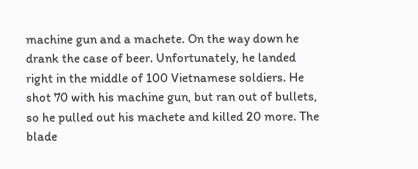machine gun and a machete. On the way down he drank the case of beer. Unfortunately, he landed right in the middle of 100 Vietnamese soldiers. He shot 70 with his machine gun, but ran out of bullets, so he pulled out his machete and killed 20 more. The blade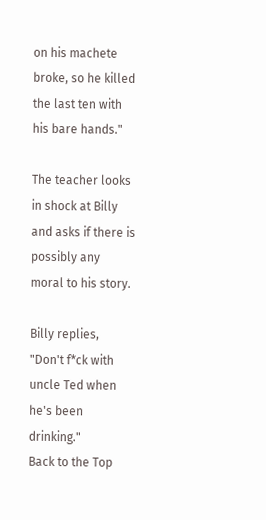on his machete broke, so he killed the last ten with his bare hands."

The teacher looks in shock at Billy and asks if there is possibly any moral to his story.

Billy replies, "Don't f*ck with uncle Ted when he's been drinking."
Back to the Top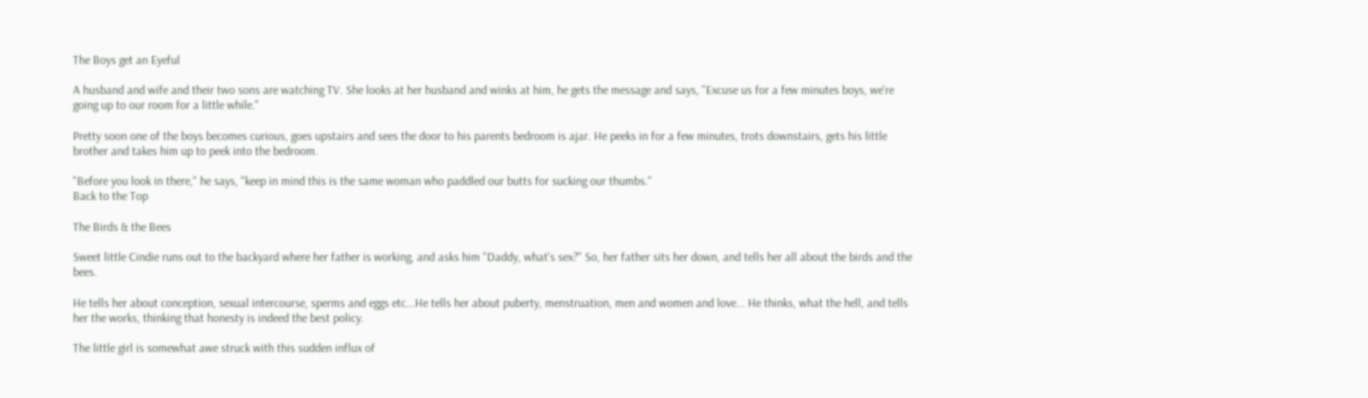The Boys get an Eyeful

A husband and wife and their two sons are watching TV. She looks at her husband and winks at him, he gets the message and says, "Excuse us for a few minutes boys, we're going up to our room for a little while."

Pretty soon one of the boys becomes curious, goes upstairs and sees the door to his parents bedroom is ajar. He peeks in for a few minutes, trots downstairs, gets his little brother and takes him up to peek into the bedroom.

"Before you look in there," he says, "keep in mind this is the same woman who paddled our butts for sucking our thumbs."
Back to the Top

The Birds & the Bees

Sweet little Cindie runs out to the backyard where her father is working, and asks him "Daddy, what's sex?" So, her father sits her down, and tells her all about the birds and the bees.

He tells her about conception, sexual intercourse, sperms and eggs etc...He tells her about puberty, menstruation, men and women and love... He thinks, what the hell, and tells her the works, thinking that honesty is indeed the best policy.

The little girl is somewhat awe struck with this sudden influx of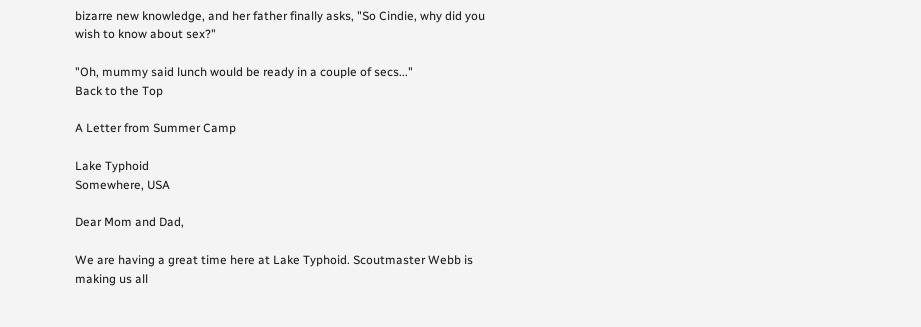bizarre new knowledge, and her father finally asks, "So Cindie, why did you wish to know about sex?"

"Oh, mummy said lunch would be ready in a couple of secs..."
Back to the Top

A Letter from Summer Camp

Lake Typhoid
Somewhere, USA

Dear Mom and Dad,

We are having a great time here at Lake Typhoid. Scoutmaster Webb is making us all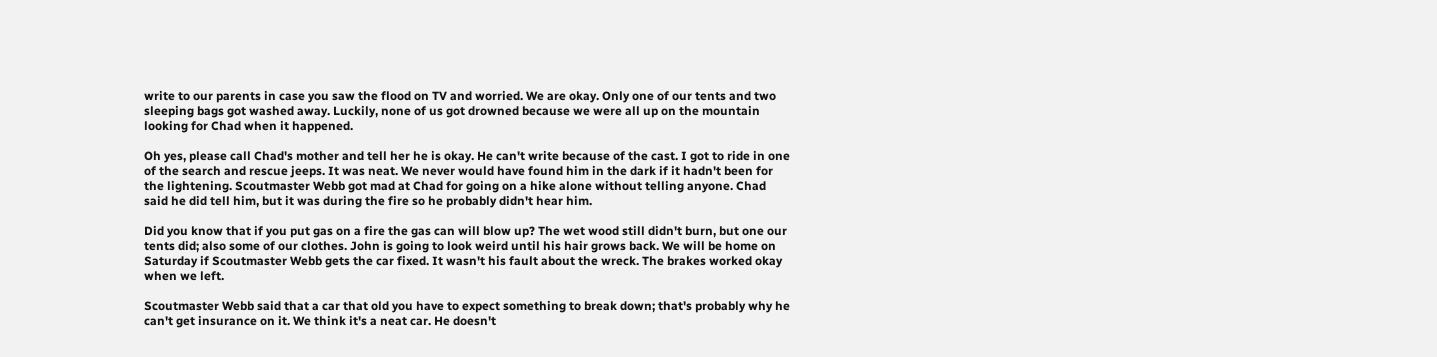write to our parents in case you saw the flood on TV and worried. We are okay. Only one of our tents and two sleeping bags got washed away. Luckily, none of us got drowned because we were all up on the mountain looking for Chad when it happened.

Oh yes, please call Chad's mother and tell her he is okay. He can't write because of the cast. I got to ride in one of the search and rescue jeeps. It was neat. We never would have found him in the dark if it hadn't been for the lightening. Scoutmaster Webb got mad at Chad for going on a hike alone without telling anyone. Chad said he did tell him, but it was during the fire so he probably didn't hear him.

Did you know that if you put gas on a fire the gas can will blow up? The wet wood still didn't burn, but one our tents did; also some of our clothes. John is going to look weird until his hair grows back. We will be home on Saturday if Scoutmaster Webb gets the car fixed. It wasn't his fault about the wreck. The brakes worked okay when we left.

Scoutmaster Webb said that a car that old you have to expect something to break down; that's probably why he can't get insurance on it. We think it's a neat car. He doesn't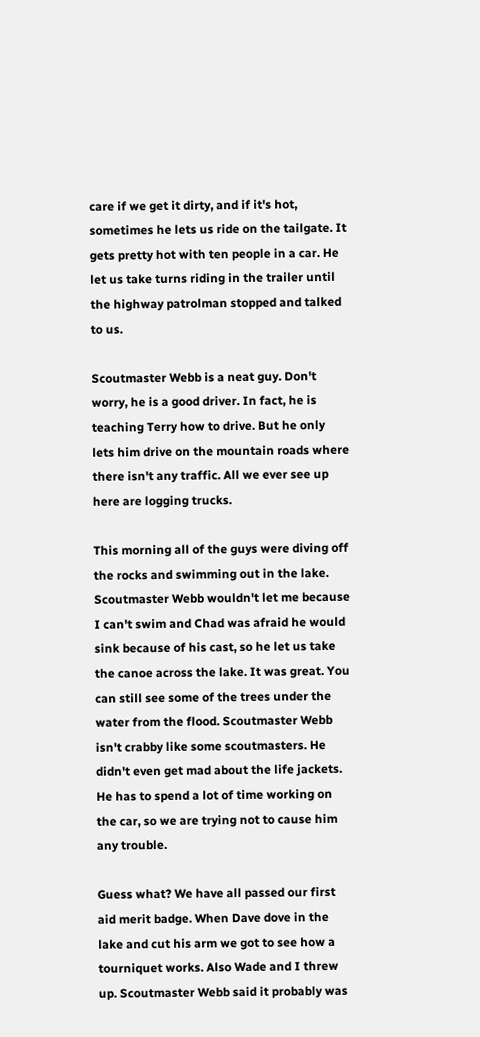care if we get it dirty, and if it's hot, sometimes he lets us ride on the tailgate. It gets pretty hot with ten people in a car. He let us take turns riding in the trailer until the highway patrolman stopped and talked to us.

Scoutmaster Webb is a neat guy. Don't worry, he is a good driver. In fact, he is teaching Terry how to drive. But he only lets him drive on the mountain roads where there isn't any traffic. All we ever see up here are logging trucks.

This morning all of the guys were diving off the rocks and swimming out in the lake. Scoutmaster Webb wouldn't let me because I can't swim and Chad was afraid he would sink because of his cast, so he let us take the canoe across the lake. It was great. You can still see some of the trees under the water from the flood. Scoutmaster Webb isn't crabby like some scoutmasters. He didn't even get mad about the life jackets. He has to spend a lot of time working on the car, so we are trying not to cause him any trouble.

Guess what? We have all passed our first aid merit badge. When Dave dove in the lake and cut his arm we got to see how a tourniquet works. Also Wade and I threw up. Scoutmaster Webb said it probably was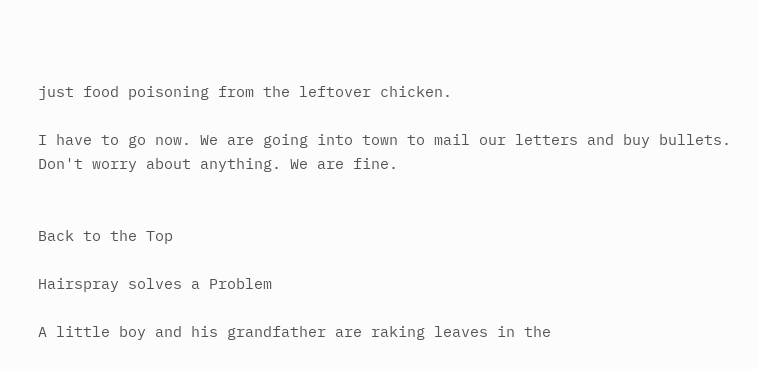just food poisoning from the leftover chicken.

I have to go now. We are going into town to mail our letters and buy bullets. Don't worry about anything. We are fine.


Back to the Top

Hairspray solves a Problem

A little boy and his grandfather are raking leaves in the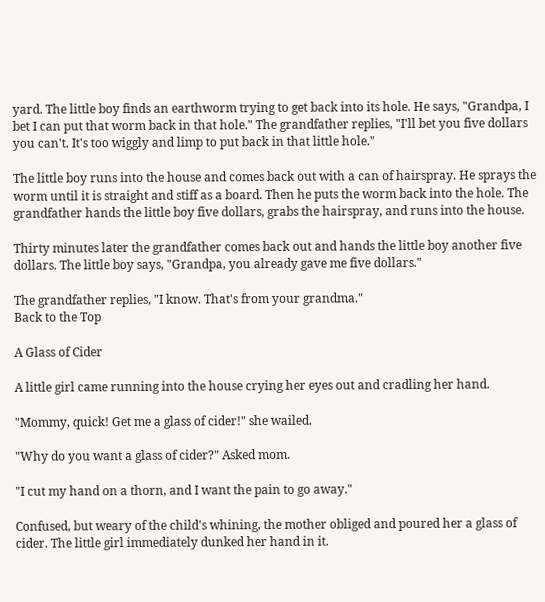yard. The little boy finds an earthworm trying to get back into its hole. He says, "Grandpa, I bet I can put that worm back in that hole." The grandfather replies, "I'll bet you five dollars you can't. It's too wiggly and limp to put back in that little hole."

The little boy runs into the house and comes back out with a can of hairspray. He sprays the worm until it is straight and stiff as a board. Then he puts the worm back into the hole. The grandfather hands the little boy five dollars, grabs the hairspray, and runs into the house.

Thirty minutes later the grandfather comes back out and hands the little boy another five dollars. The little boy says, "Grandpa, you already gave me five dollars."

The grandfather replies, "I know. That's from your grandma."
Back to the Top

A Glass of Cider

A little girl came running into the house crying her eyes out and cradling her hand.

"Mommy, quick! Get me a glass of cider!" she wailed.

"Why do you want a glass of cider?" Asked mom.

"I cut my hand on a thorn, and I want the pain to go away."

Confused, but weary of the child's whining, the mother obliged and poured her a glass of cider. The little girl immediately dunked her hand in it.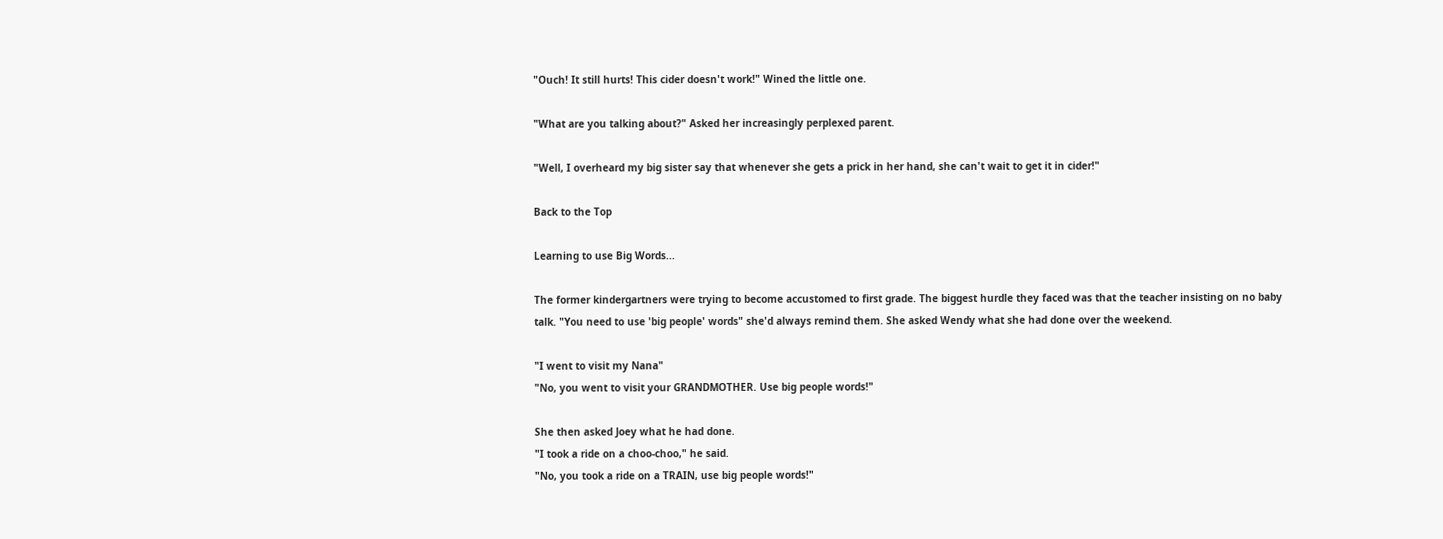"Ouch! It still hurts! This cider doesn't work!" Wined the little one.

"What are you talking about?" Asked her increasingly perplexed parent.

"Well, I overheard my big sister say that whenever she gets a prick in her hand, she can't wait to get it in cider!"

Back to the Top

Learning to use Big Words...

The former kindergartners were trying to become accustomed to first grade. The biggest hurdle they faced was that the teacher insisting on no baby talk. "You need to use 'big people' words" she'd always remind them. She asked Wendy what she had done over the weekend.

"I went to visit my Nana"
"No, you went to visit your GRANDMOTHER. Use big people words!"

She then asked Joey what he had done.
"I took a ride on a choo-choo," he said.
"No, you took a ride on a TRAIN, use big people words!"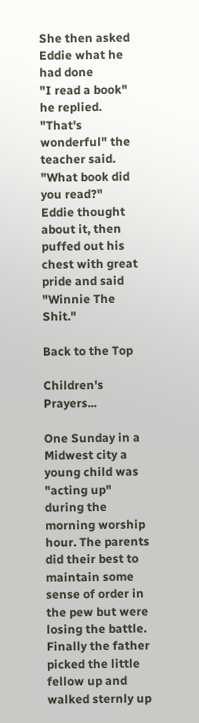She then asked Eddie what he had done
"I read a book" he replied.
"That's wonderful" the teacher said. "What book did you read?"
Eddie thought about it, then puffed out his chest with great pride and said "Winnie The Shit."

Back to the Top

Children's Prayers...

One Sunday in a Midwest city a young child was "acting up" during the morning worship hour. The parents did their best to maintain some sense of order in the pew but were losing the battle. Finally the father picked the little fellow up and walked sternly up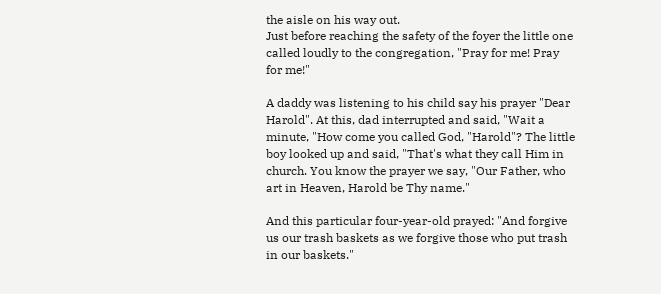the aisle on his way out.
Just before reaching the safety of the foyer the little one called loudly to the congregation, "Pray for me! Pray for me!"

A daddy was listening to his child say his prayer "Dear Harold". At this, dad interrupted and said, "Wait a minute, "How come you called God, "Harold"? The little boy looked up and said, "That's what they call Him in church. You know the prayer we say, "Our Father, who art in Heaven, Harold be Thy name."

And this particular four-year-old prayed: "And forgive us our trash baskets as we forgive those who put trash in our baskets."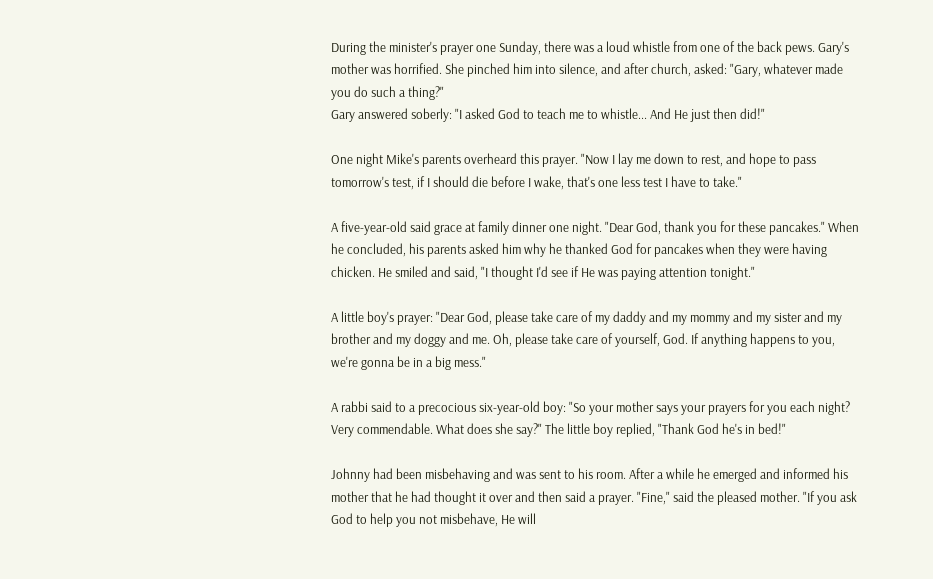During the minister's prayer one Sunday, there was a loud whistle from one of the back pews. Gary's mother was horrified. She pinched him into silence, and after church, asked: "Gary, whatever made you do such a thing?"
Gary answered soberly: "I asked God to teach me to whistle... And He just then did!"

One night Mike's parents overheard this prayer. "Now I lay me down to rest, and hope to pass tomorrow's test, if I should die before I wake, that's one less test I have to take."

A five-year-old said grace at family dinner one night. "Dear God, thank you for these pancakes." When he concluded, his parents asked him why he thanked God for pancakes when they were having chicken. He smiled and said, "I thought I'd see if He was paying attention tonight."

A little boy's prayer: "Dear God, please take care of my daddy and my mommy and my sister and my brother and my doggy and me. Oh, please take care of yourself, God. If anything happens to you, we're gonna be in a big mess."

A rabbi said to a precocious six-year-old boy: "So your mother says your prayers for you each night? Very commendable. What does she say?" The little boy replied, "Thank God he's in bed!"

Johnny had been misbehaving and was sent to his room. After a while he emerged and informed his mother that he had thought it over and then said a prayer. "Fine," said the pleased mother. "If you ask God to help you not misbehave, He will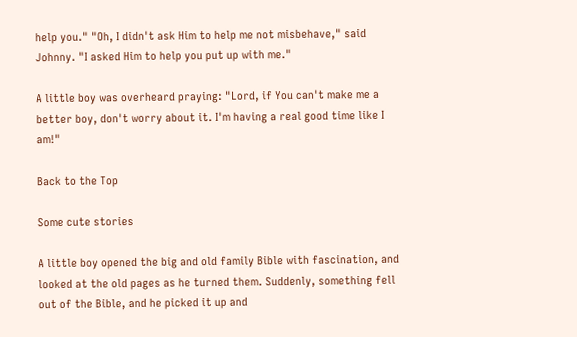help you." "Oh, I didn't ask Him to help me not misbehave," said Johnny. "I asked Him to help you put up with me."

A little boy was overheard praying: "Lord, if You can't make me a better boy, don't worry about it. I'm having a real good time like I am!"

Back to the Top

Some cute stories

A little boy opened the big and old family Bible with fascination, and looked at the old pages as he turned them. Suddenly, something fell out of the Bible, and he picked it up and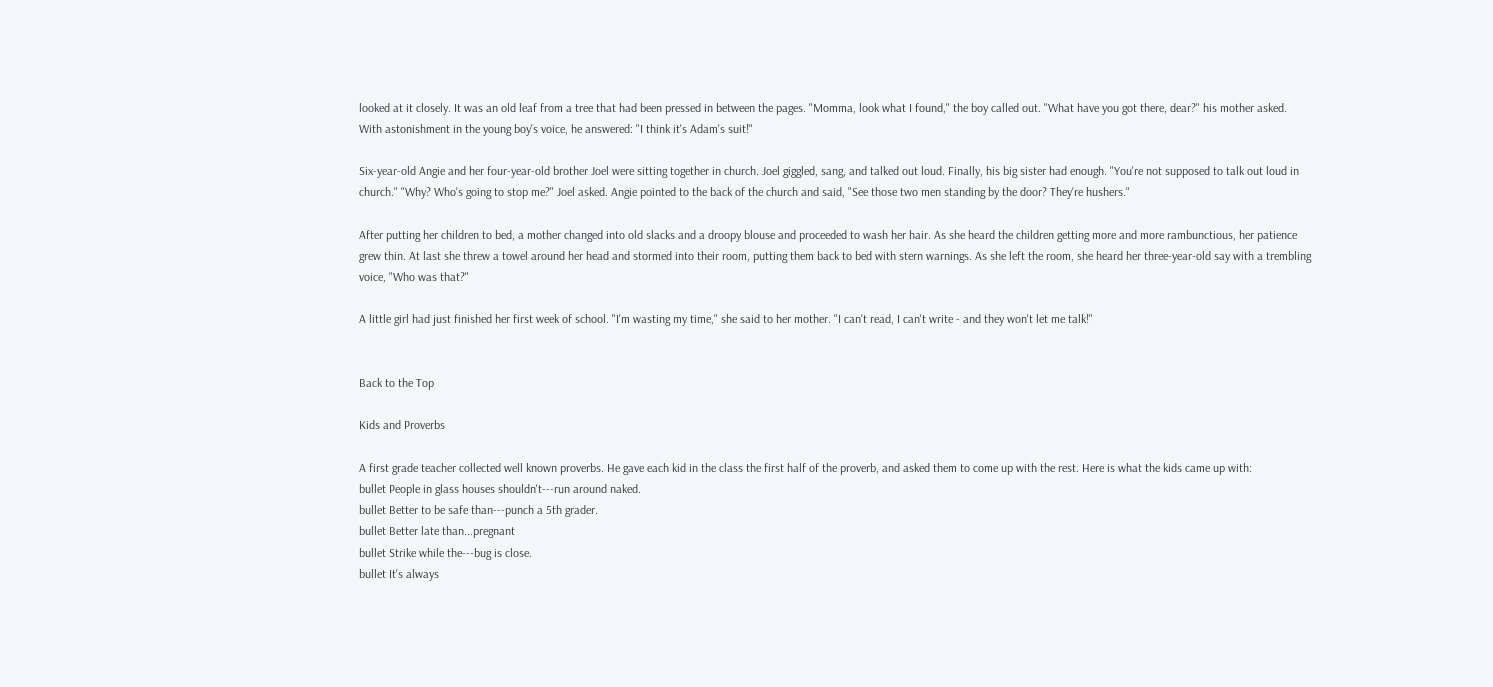looked at it closely. It was an old leaf from a tree that had been pressed in between the pages. "Momma, look what I found," the boy called out. "What have you got there, dear?" his mother asked. With astonishment in the young boy's voice, he answered: "I think it's Adam's suit!"

Six-year-old Angie and her four-year-old brother Joel were sitting together in church. Joel giggled, sang, and talked out loud. Finally, his big sister had enough. "You're not supposed to talk out loud in church." "Why? Who's going to stop me?" Joel asked. Angie pointed to the back of the church and said, "See those two men standing by the door? They're hushers."

After putting her children to bed, a mother changed into old slacks and a droopy blouse and proceeded to wash her hair. As she heard the children getting more and more rambunctious, her patience grew thin. At last she threw a towel around her head and stormed into their room, putting them back to bed with stern warnings. As she left the room, she heard her three-year-old say with a trembling voice, "Who was that?"

A little girl had just finished her first week of school. "I'm wasting my time," she said to her mother. "I can't read, I can't write - and they won't let me talk!"


Back to the Top

Kids and Proverbs

A first grade teacher collected well known proverbs. He gave each kid in the class the first half of the proverb, and asked them to come up with the rest. Here is what the kids came up with:
bullet People in glass houses shouldn't---run around naked.
bullet Better to be safe than---punch a 5th grader.
bullet Better late than...pregnant
bullet Strike while the---bug is close.
bullet It's always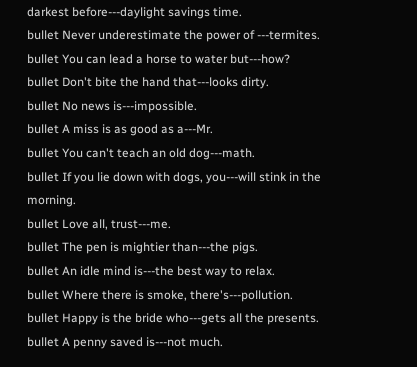darkest before---daylight savings time.
bullet Never underestimate the power of ---termites.
bullet You can lead a horse to water but---how?
bullet Don't bite the hand that---looks dirty.
bullet No news is---impossible.
bullet A miss is as good as a---Mr.
bullet You can't teach an old dog---math.
bullet If you lie down with dogs, you---will stink in the morning.
bullet Love all, trust---me.
bullet The pen is mightier than---the pigs.
bullet An idle mind is---the best way to relax.
bullet Where there is smoke, there's---pollution.
bullet Happy is the bride who---gets all the presents.
bullet A penny saved is---not much.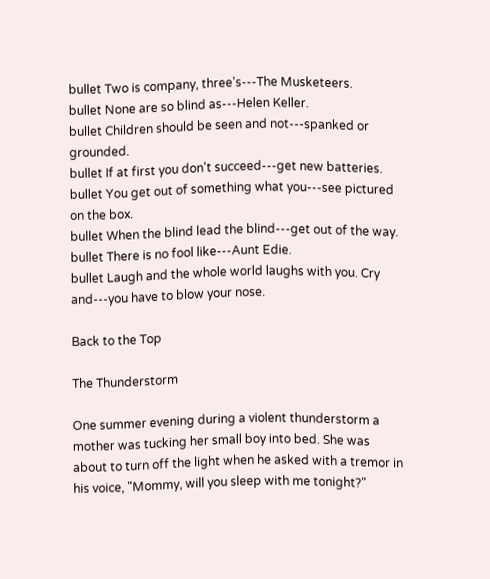bullet Two is company, three's---The Musketeers.
bullet None are so blind as---Helen Keller.
bullet Children should be seen and not---spanked or grounded.
bullet If at first you don't succeed---get new batteries.
bullet You get out of something what you---see pictured on the box.
bullet When the blind lead the blind---get out of the way.
bullet There is no fool like---Aunt Edie.
bullet Laugh and the whole world laughs with you. Cry and---you have to blow your nose.

Back to the Top

The Thunderstorm

One summer evening during a violent thunderstorm a mother was tucking her small boy into bed. She was about to turn off the light when he asked with a tremor in his voice, "Mommy, will you sleep with me tonight?"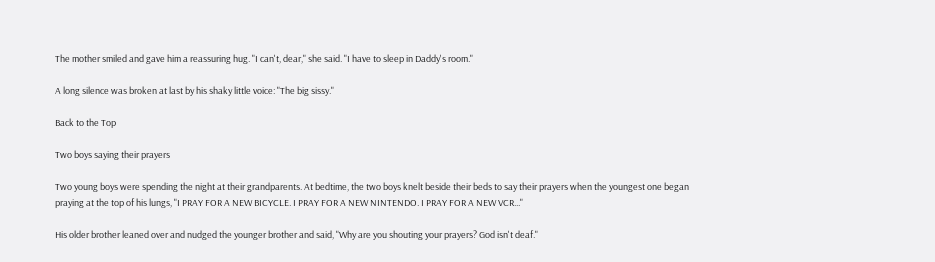The mother smiled and gave him a reassuring hug. "I can't, dear," she said. "I have to sleep in Daddy's room."

A long silence was broken at last by his shaky little voice: "The big sissy."

Back to the Top

Two boys saying their prayers

Two young boys were spending the night at their grandparents. At bedtime, the two boys knelt beside their beds to say their prayers when the youngest one began praying at the top of his lungs, "I PRAY FOR A NEW BICYCLE. I PRAY FOR A NEW NINTENDO. I PRAY FOR A NEW VCR..."

His older brother leaned over and nudged the younger brother and said, "Why are you shouting your prayers? God isn't deaf."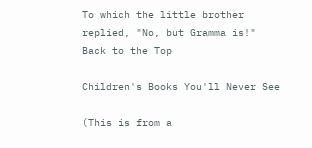To which the little brother replied, "No, but Gramma is!"
Back to the Top

Children's Books You'll Never See

(This is from a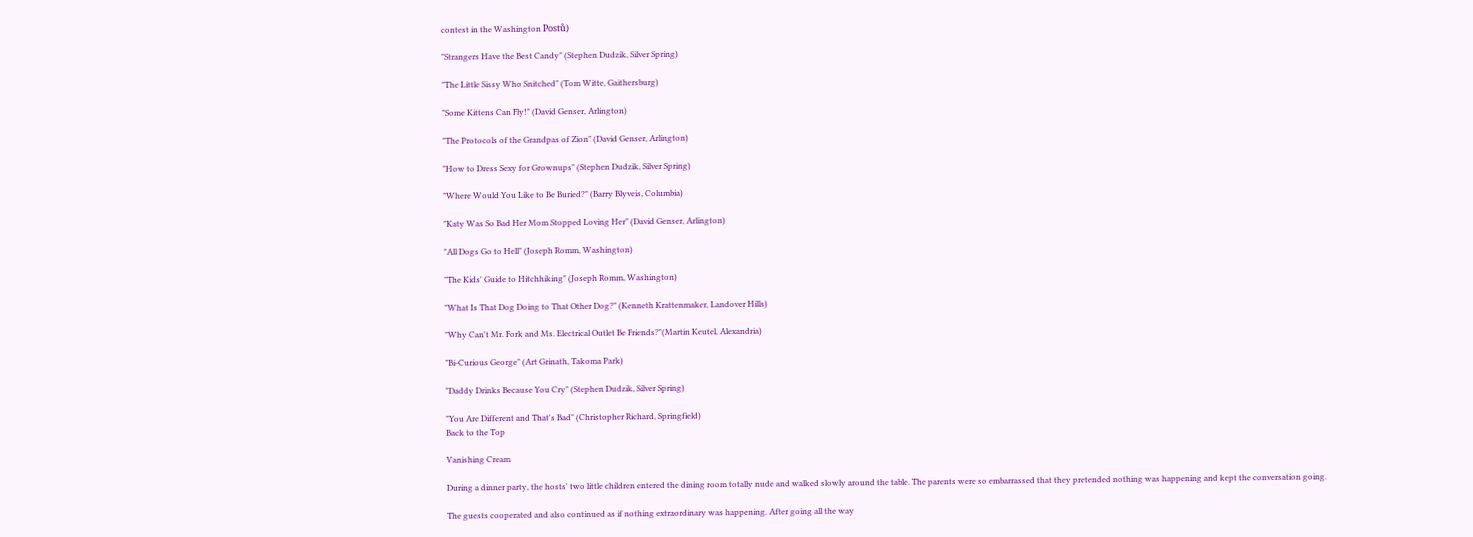contest in the Washington Postů)

"Strangers Have the Best Candy" (Stephen Dudzik, Silver Spring)

"The Little Sissy Who Snitched" (Tom Witte, Gaithersburg)

"Some Kittens Can Fly!" (David Genser, Arlington)

"The Protocols of the Grandpas of Zion" (David Genser, Arlington)

"How to Dress Sexy for Grownups" (Stephen Dudzik, Silver Spring)

"Where Would You Like to Be Buried?" (Barry Blyveis, Columbia)

"Katy Was So Bad Her Mom Stopped Loving Her" (David Genser, Arlington)

"All Dogs Go to Hell" (Joseph Romm, Washington)

"The Kids' Guide to Hitchhiking" (Joseph Romm, Washington)

"What Is That Dog Doing to That Other Dog?" (Kenneth Krattenmaker, Landover Hills)

"Why Can't Mr. Fork and Ms. Electrical Outlet Be Friends?"(Martin Keutel, Alexandria)

"Bi-Curious George" (Art Grinath, Takoma Park)

"Daddy Drinks Because You Cry" (Stephen Dudzik, Silver Spring)

"You Are Different and That's Bad" (Christopher Richard, Springfield)
Back to the Top

Vanishing Cream

During a dinner party, the hosts' two little children entered the dining room totally nude and walked slowly around the table. The parents were so embarrassed that they pretended nothing was happening and kept the conversation going.

The guests cooperated and also continued as if nothing extraordinary was happening. After going all the way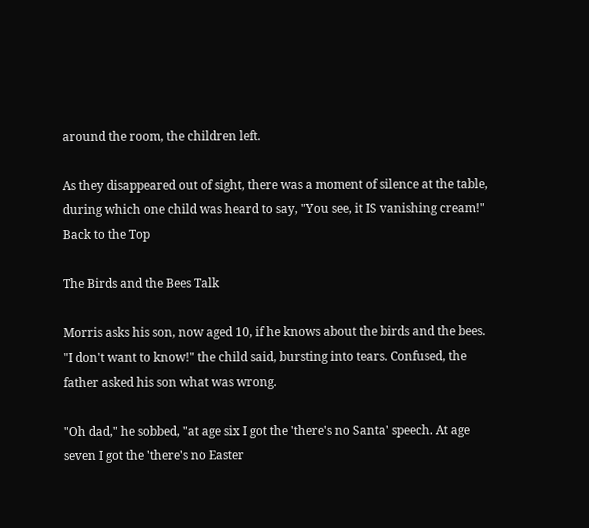around the room, the children left.

As they disappeared out of sight, there was a moment of silence at the table, during which one child was heard to say, "You see, it IS vanishing cream!"
Back to the Top

The Birds and the Bees Talk

Morris asks his son, now aged 10, if he knows about the birds and the bees. "I don't want to know!" the child said, bursting into tears. Confused, the father asked his son what was wrong.

"Oh dad," he sobbed, "at age six I got the 'there's no Santa' speech. At age seven I got the 'there's no Easter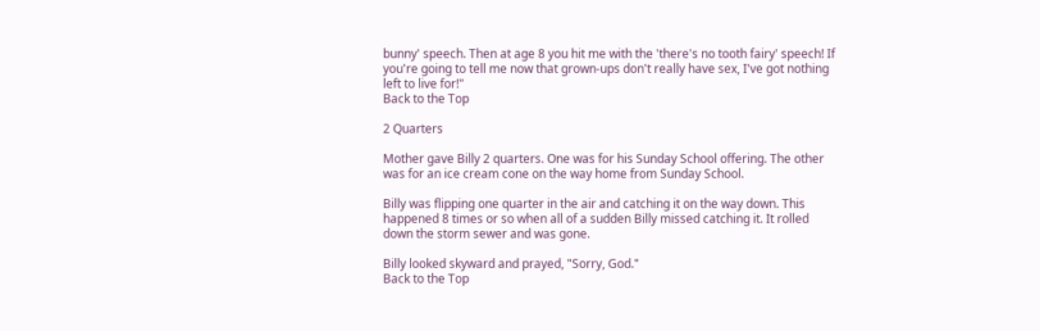bunny' speech. Then at age 8 you hit me with the 'there's no tooth fairy' speech! If you're going to tell me now that grown-ups don't really have sex, I've got nothing left to live for!"
Back to the Top

2 Quarters

Mother gave Billy 2 quarters. One was for his Sunday School offering. The other was for an ice cream cone on the way home from Sunday School.

Billy was flipping one quarter in the air and catching it on the way down. This happened 8 times or so when all of a sudden Billy missed catching it. It rolled down the storm sewer and was gone.

Billy looked skyward and prayed, "Sorry, God."
Back to the Top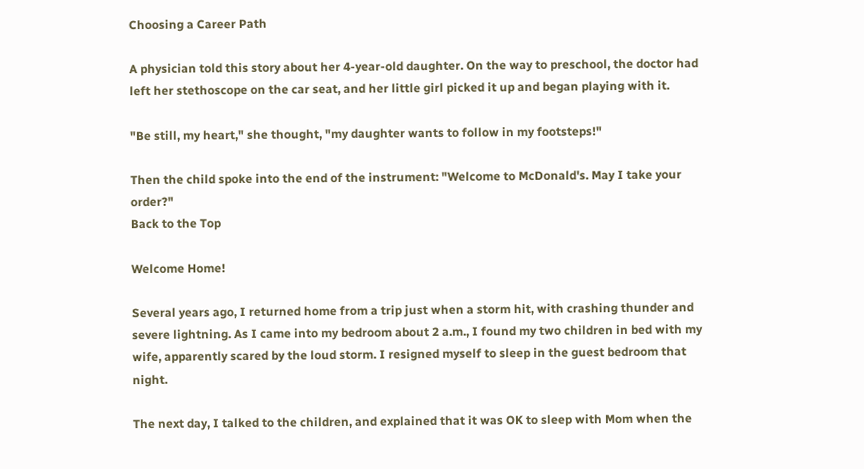Choosing a Career Path

A physician told this story about her 4-year-old daughter. On the way to preschool, the doctor had left her stethoscope on the car seat, and her little girl picked it up and began playing with it.

"Be still, my heart," she thought, "my daughter wants to follow in my footsteps!"

Then the child spoke into the end of the instrument: "Welcome to McDonald's. May I take your order?"
Back to the Top

Welcome Home!

Several years ago, I returned home from a trip just when a storm hit, with crashing thunder and severe lightning. As I came into my bedroom about 2 a.m., I found my two children in bed with my wife, apparently scared by the loud storm. I resigned myself to sleep in the guest bedroom that night.

The next day, I talked to the children, and explained that it was OK to sleep with Mom when the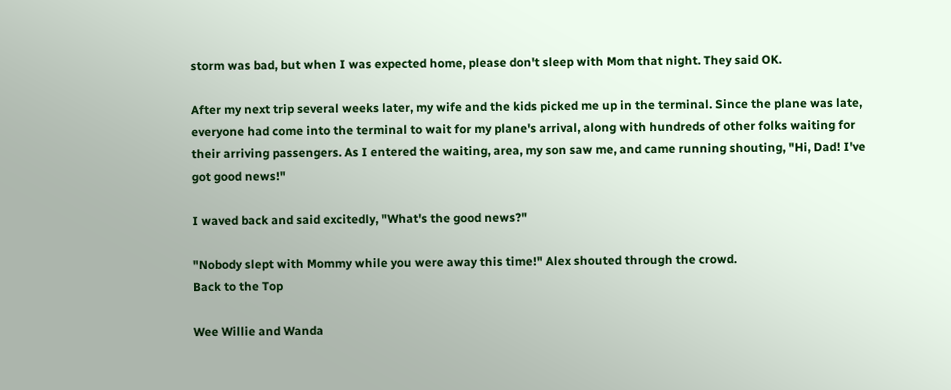storm was bad, but when I was expected home, please don't sleep with Mom that night. They said OK.

After my next trip several weeks later, my wife and the kids picked me up in the terminal. Since the plane was late, everyone had come into the terminal to wait for my plane's arrival, along with hundreds of other folks waiting for their arriving passengers. As I entered the waiting, area, my son saw me, and came running shouting, "Hi, Dad! I've got good news!"

I waved back and said excitedly, "What's the good news?"

"Nobody slept with Mommy while you were away this time!" Alex shouted through the crowd.
Back to the Top

Wee Willie and Wanda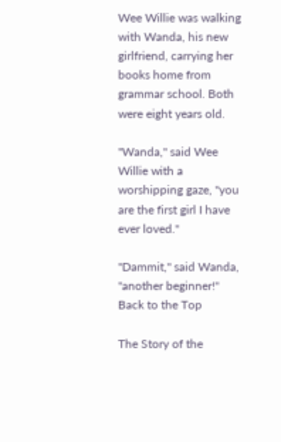Wee Willie was walking with Wanda, his new girlfriend, carrying her books home from grammar school. Both were eight years old.

"Wanda," said Wee Willie with a worshipping gaze, "you are the first girl I have ever loved."

"Dammit," said Wanda, "another beginner!"
Back to the Top

The Story of the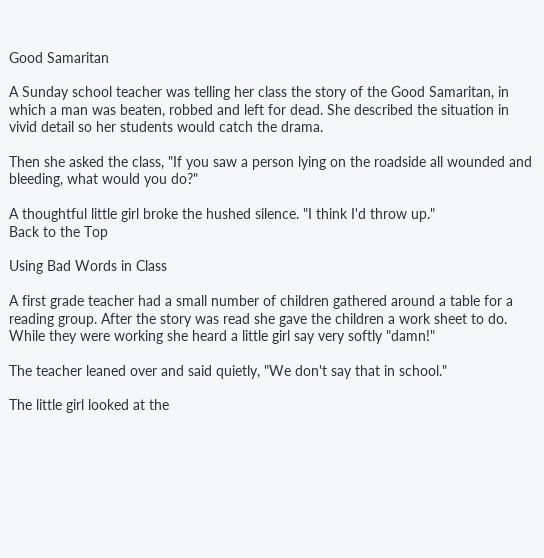Good Samaritan

A Sunday school teacher was telling her class the story of the Good Samaritan, in which a man was beaten, robbed and left for dead. She described the situation in vivid detail so her students would catch the drama.

Then she asked the class, "If you saw a person lying on the roadside all wounded and bleeding, what would you do?"

A thoughtful little girl broke the hushed silence. "I think I'd throw up."
Back to the Top

Using Bad Words in Class

A first grade teacher had a small number of children gathered around a table for a reading group. After the story was read she gave the children a work sheet to do. While they were working she heard a little girl say very softly "damn!"

The teacher leaned over and said quietly, "We don't say that in school."

The little girl looked at the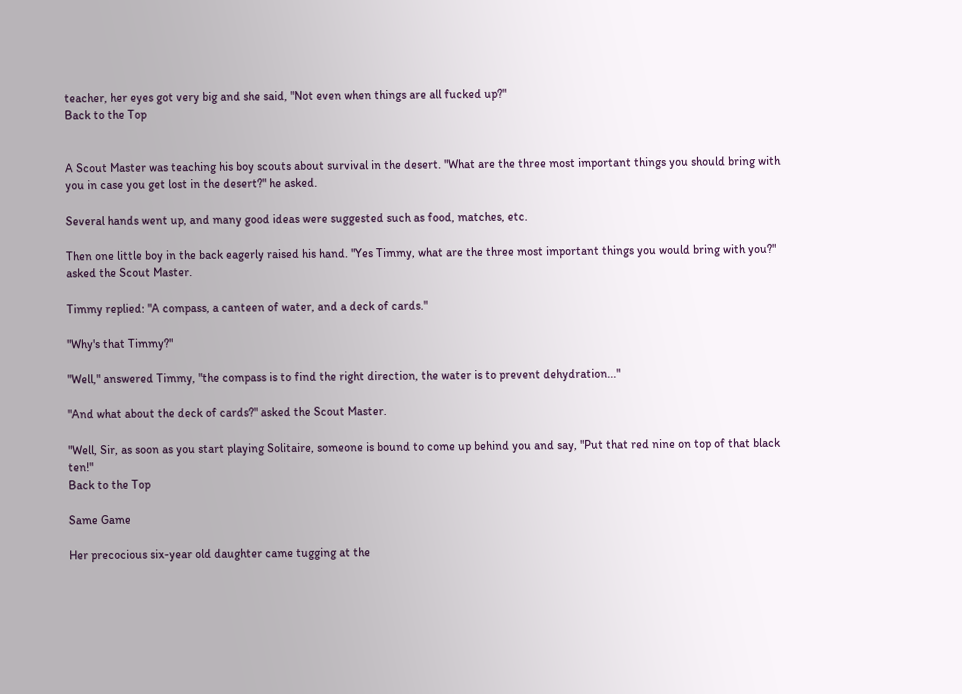teacher, her eyes got very big and she said, "Not even when things are all fucked up?"
Back to the Top


A Scout Master was teaching his boy scouts about survival in the desert. "What are the three most important things you should bring with you in case you get lost in the desert?" he asked.

Several hands went up, and many good ideas were suggested such as food, matches, etc.

Then one little boy in the back eagerly raised his hand. "Yes Timmy, what are the three most important things you would bring with you?" asked the Scout Master.

Timmy replied: "A compass, a canteen of water, and a deck of cards."

"Why's that Timmy?"

"Well," answered Timmy, "the compass is to find the right direction, the water is to prevent dehydration..."

"And what about the deck of cards?" asked the Scout Master.

"Well, Sir, as soon as you start playing Solitaire, someone is bound to come up behind you and say, "Put that red nine on top of that black ten!"
Back to the Top

Same Game

Her precocious six-year old daughter came tugging at the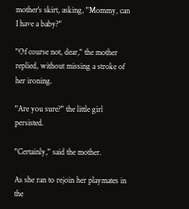mother's skirt, asking, "Mommy, can I have a baby?"

"Of course not, dear," the mother replied, without missing a stroke of her ironing.

"Are you sure?" the little girl persisted.

"Certainly," said the mother.

As she ran to rejoin her playmates in the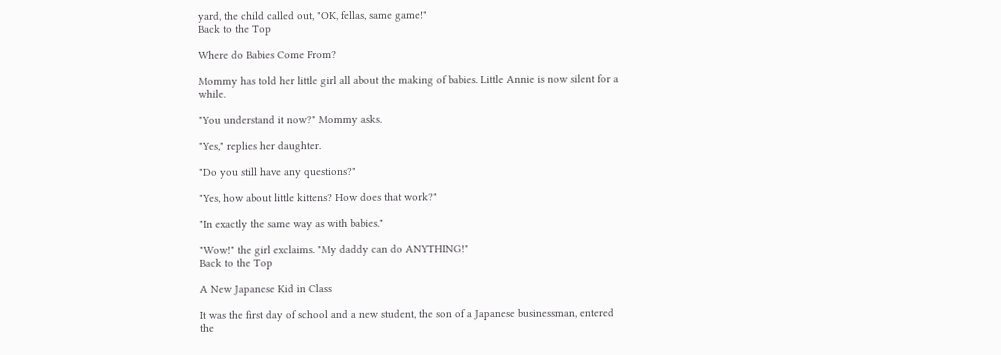yard, the child called out, "OK, fellas, same game!"
Back to the Top

Where do Babies Come From?

Mommy has told her little girl all about the making of babies. Little Annie is now silent for a while.

"You understand it now?" Mommy asks.

"Yes," replies her daughter.

"Do you still have any questions?"

"Yes, how about little kittens? How does that work?"

"In exactly the same way as with babies."

"Wow!" the girl exclaims. "My daddy can do ANYTHING!"
Back to the Top

A New Japanese Kid in Class

It was the first day of school and a new student, the son of a Japanese businessman, entered the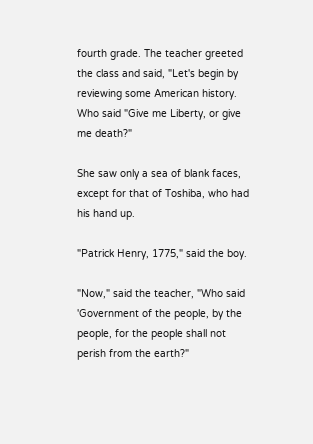fourth grade. The teacher greeted the class and said, "Let's begin by reviewing some American history. Who said "Give me Liberty, or give me death?"

She saw only a sea of blank faces, except for that of Toshiba, who had his hand up.

"Patrick Henry, 1775," said the boy.

"Now," said the teacher, "Who said 'Government of the people, by the people, for the people shall not perish from the earth?"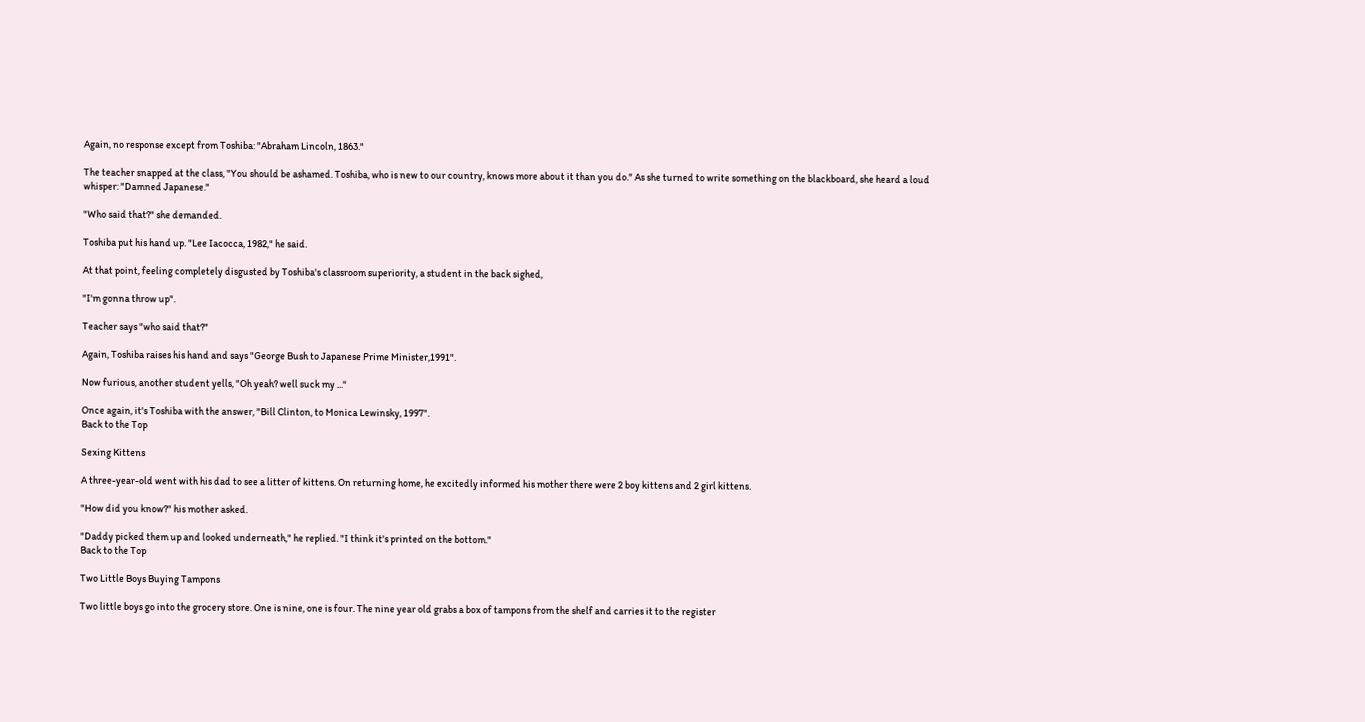Again, no response except from Toshiba: "Abraham Lincoln, 1863."

The teacher snapped at the class, "You should be ashamed. Toshiba, who is new to our country, knows more about it than you do." As she turned to write something on the blackboard, she heard a loud whisper: "Damned Japanese."

"Who said that?" she demanded.

Toshiba put his hand up. "Lee Iacocca, 1982," he said.

At that point, feeling completely disgusted by Toshiba's classroom superiority, a student in the back sighed,

"I'm gonna throw up".

Teacher says "who said that?"

Again, Toshiba raises his hand and says "George Bush to Japanese Prime Minister,1991".

Now furious, another student yells, "Oh yeah? well suck my ..."

Once again, it's Toshiba with the answer, "Bill Clinton, to Monica Lewinsky, 1997".
Back to the Top

Sexing Kittens

A three-year-old went with his dad to see a litter of kittens. On returning home, he excitedly informed his mother there were 2 boy kittens and 2 girl kittens.

"How did you know?" his mother asked.

"Daddy picked them up and looked underneath," he replied. "I think it's printed on the bottom."
Back to the Top

Two Little Boys Buying Tampons

Two little boys go into the grocery store. One is nine, one is four. The nine year old grabs a box of tampons from the shelf and carries it to the register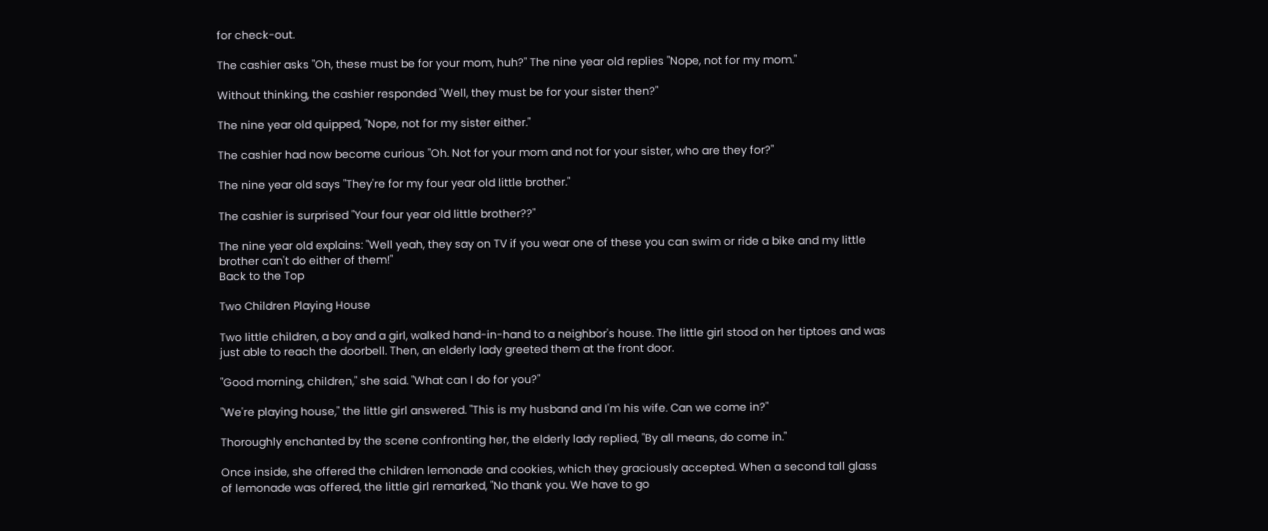for check-out.

The cashier asks "Oh, these must be for your mom, huh?" The nine year old replies "Nope, not for my mom."

Without thinking, the cashier responded "Well, they must be for your sister then?"

The nine year old quipped, "Nope, not for my sister either."

The cashier had now become curious "Oh. Not for your mom and not for your sister, who are they for?"

The nine year old says "They're for my four year old little brother."

The cashier is surprised "Your four year old little brother??"

The nine year old explains: "Well yeah, they say on TV if you wear one of these you can swim or ride a bike and my little brother can't do either of them!"
Back to the Top

Two Children Playing House

Two little children, a boy and a girl, walked hand-in-hand to a neighbor's house. The little girl stood on her tiptoes and was just able to reach the doorbell. Then, an elderly lady greeted them at the front door.

"Good morning, children," she said. "What can I do for you?"

"We're playing house," the little girl answered. "This is my husband and I'm his wife. Can we come in?"

Thoroughly enchanted by the scene confronting her, the elderly lady replied, "By all means, do come in."

Once inside, she offered the children lemonade and cookies, which they graciously accepted. When a second tall glass of lemonade was offered, the little girl remarked, "No thank you. We have to go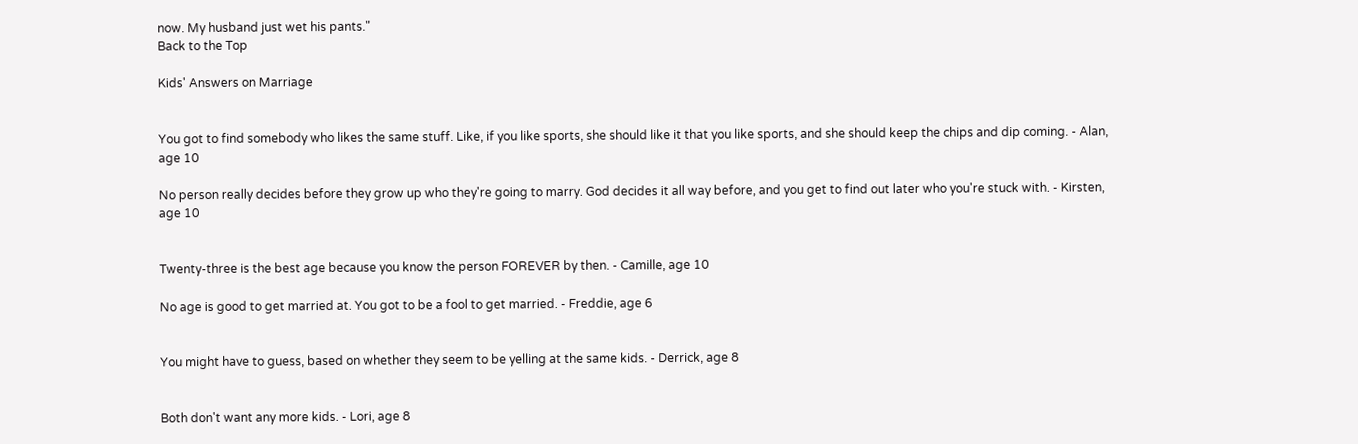now. My husband just wet his pants."
Back to the Top

Kids' Answers on Marriage


You got to find somebody who likes the same stuff. Like, if you like sports, she should like it that you like sports, and she should keep the chips and dip coming. - Alan, age 10

No person really decides before they grow up who they're going to marry. God decides it all way before, and you get to find out later who you're stuck with. - Kirsten, age 10


Twenty-three is the best age because you know the person FOREVER by then. - Camille, age 10

No age is good to get married at. You got to be a fool to get married. - Freddie, age 6


You might have to guess, based on whether they seem to be yelling at the same kids. - Derrick, age 8


Both don't want any more kids. - Lori, age 8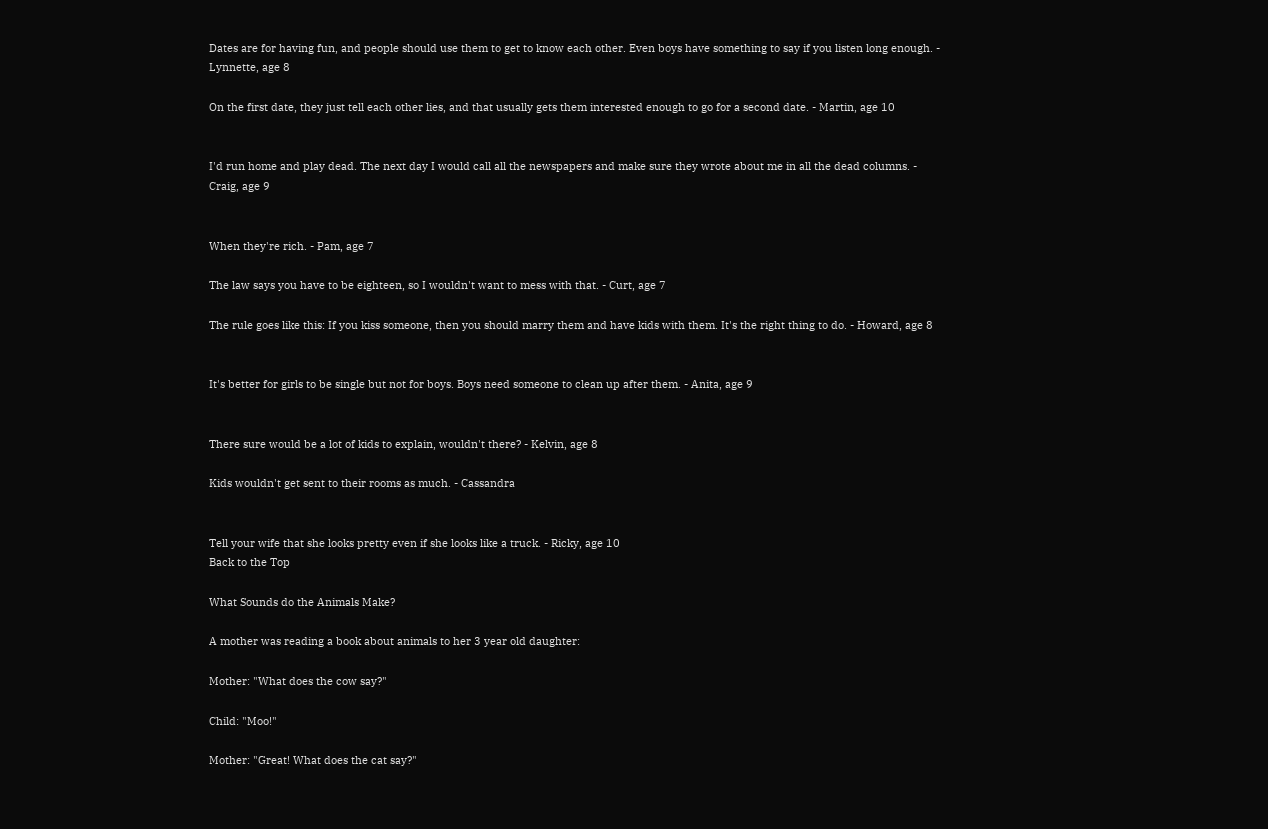Dates are for having fun, and people should use them to get to know each other. Even boys have something to say if you listen long enough. - Lynnette, age 8

On the first date, they just tell each other lies, and that usually gets them interested enough to go for a second date. - Martin, age 10


I'd run home and play dead. The next day I would call all the newspapers and make sure they wrote about me in all the dead columns. - Craig, age 9


When they're rich. - Pam, age 7

The law says you have to be eighteen, so I wouldn't want to mess with that. - Curt, age 7

The rule goes like this: If you kiss someone, then you should marry them and have kids with them. It's the right thing to do. - Howard, age 8


It's better for girls to be single but not for boys. Boys need someone to clean up after them. - Anita, age 9


There sure would be a lot of kids to explain, wouldn't there? - Kelvin, age 8

Kids wouldn't get sent to their rooms as much. - Cassandra


Tell your wife that she looks pretty even if she looks like a truck. - Ricky, age 10
Back to the Top

What Sounds do the Animals Make?

A mother was reading a book about animals to her 3 year old daughter:

Mother: "What does the cow say?"

Child: "Moo!"

Mother: "Great! What does the cat say?"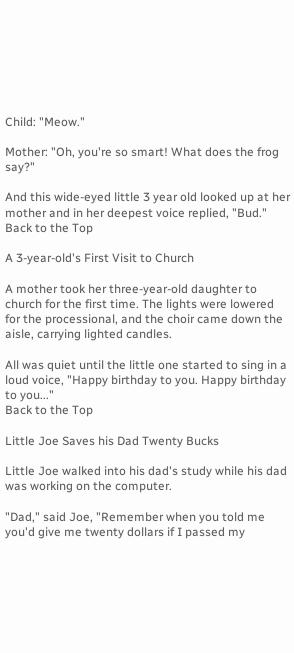Child: "Meow."

Mother: "Oh, you're so smart! What does the frog say?"

And this wide-eyed little 3 year old looked up at her mother and in her deepest voice replied, "Bud."
Back to the Top

A 3-year-old's First Visit to Church

A mother took her three-year-old daughter to church for the first time. The lights were lowered for the processional, and the choir came down the aisle, carrying lighted candles.

All was quiet until the little one started to sing in a loud voice, "Happy birthday to you. Happy birthday to you..."
Back to the Top

Little Joe Saves his Dad Twenty Bucks

Little Joe walked into his dad's study while his dad was working on the computer.

"Dad," said Joe, "Remember when you told me you'd give me twenty dollars if I passed my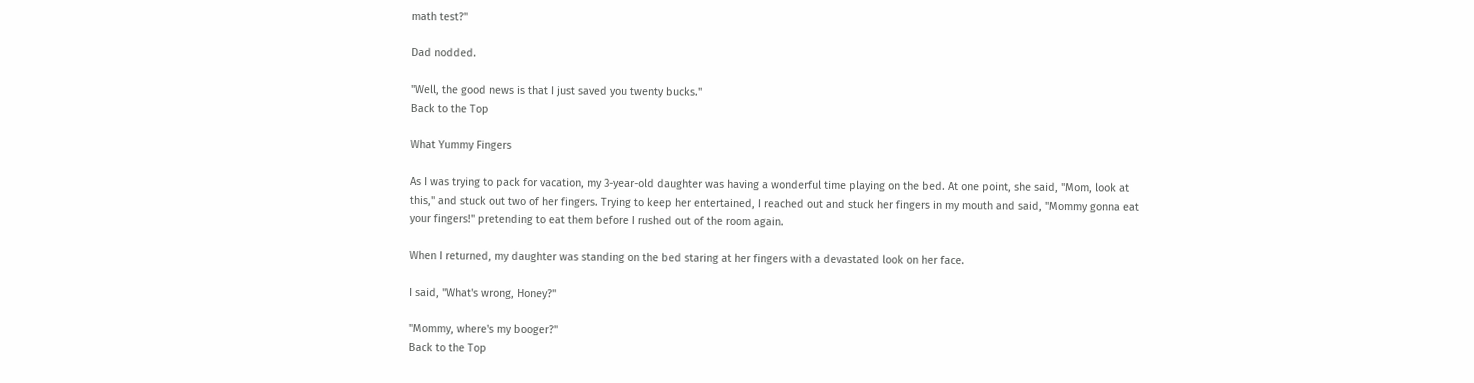math test?"

Dad nodded.

"Well, the good news is that I just saved you twenty bucks."
Back to the Top

What Yummy Fingers

As I was trying to pack for vacation, my 3-year-old daughter was having a wonderful time playing on the bed. At one point, she said, "Mom, look at this," and stuck out two of her fingers. Trying to keep her entertained, I reached out and stuck her fingers in my mouth and said, "Mommy gonna eat your fingers!" pretending to eat them before I rushed out of the room again.

When I returned, my daughter was standing on the bed staring at her fingers with a devastated look on her face.

I said, "What's wrong, Honey?"

"Mommy, where's my booger?"
Back to the Top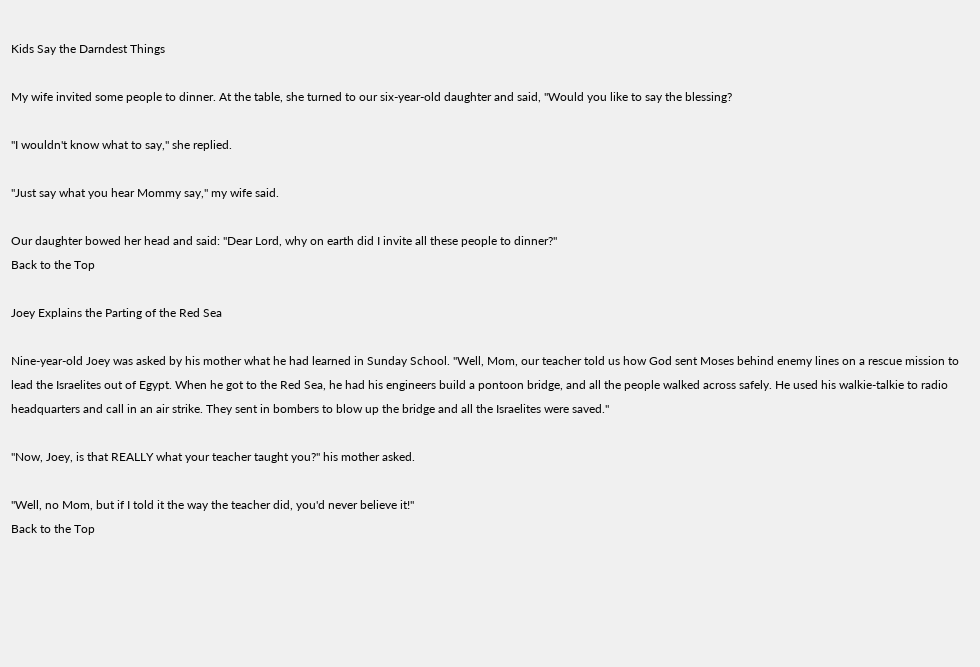Kids Say the Darndest Things

My wife invited some people to dinner. At the table, she turned to our six-year-old daughter and said, "Would you like to say the blessing?

"I wouldn't know what to say," she replied.

"Just say what you hear Mommy say," my wife said.

Our daughter bowed her head and said: "Dear Lord, why on earth did I invite all these people to dinner?"
Back to the Top

Joey Explains the Parting of the Red Sea

Nine-year-old Joey was asked by his mother what he had learned in Sunday School. "Well, Mom, our teacher told us how God sent Moses behind enemy lines on a rescue mission to lead the Israelites out of Egypt. When he got to the Red Sea, he had his engineers build a pontoon bridge, and all the people walked across safely. He used his walkie-talkie to radio headquarters and call in an air strike. They sent in bombers to blow up the bridge and all the Israelites were saved."

"Now, Joey, is that REALLY what your teacher taught you?" his mother asked.

"Well, no Mom, but if I told it the way the teacher did, you'd never believe it!"
Back to the Top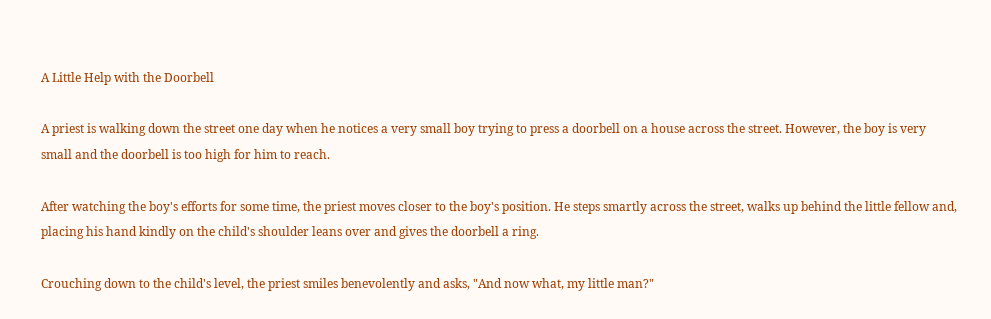A Little Help with the Doorbell

A priest is walking down the street one day when he notices a very small boy trying to press a doorbell on a house across the street. However, the boy is very small and the doorbell is too high for him to reach.

After watching the boy's efforts for some time, the priest moves closer to the boy's position. He steps smartly across the street, walks up behind the little fellow and, placing his hand kindly on the child's shoulder leans over and gives the doorbell a ring.

Crouching down to the child's level, the priest smiles benevolently and asks, "And now what, my little man?"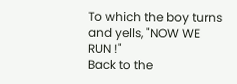To which the boy turns and yells, "NOW WE RUN !"
Back to the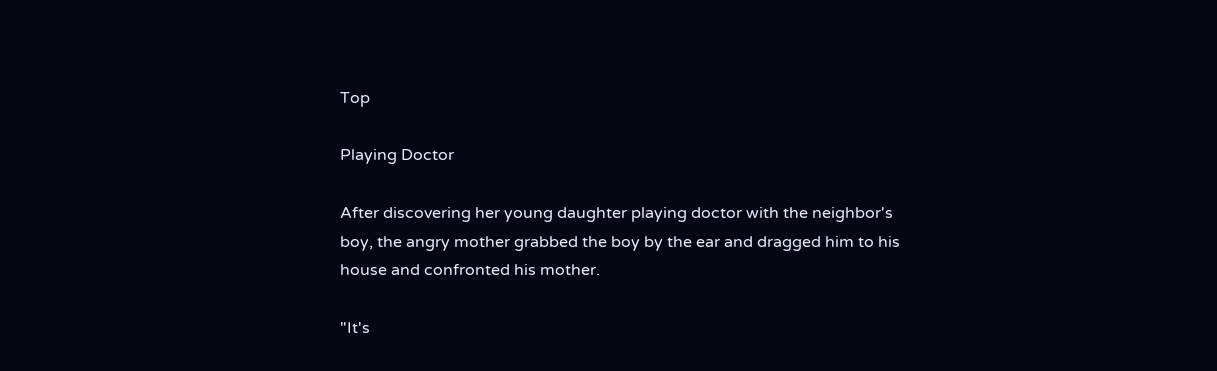Top

Playing Doctor

After discovering her young daughter playing doctor with the neighbor's boy, the angry mother grabbed the boy by the ear and dragged him to his house and confronted his mother.

"It's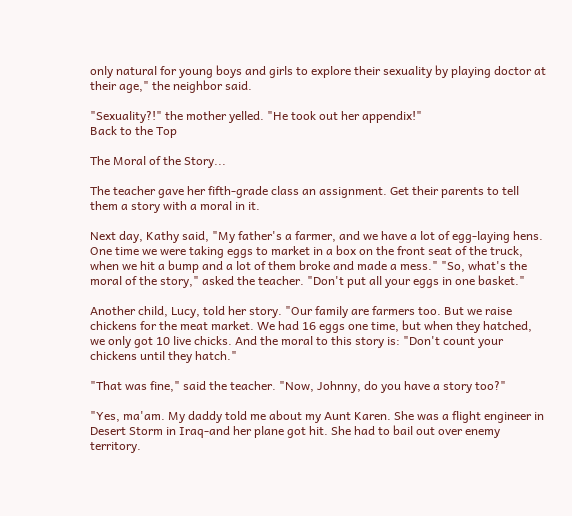only natural for young boys and girls to explore their sexuality by playing doctor at their age," the neighbor said.

"Sexuality?!" the mother yelled. "He took out her appendix!"
Back to the Top

The Moral of the Story...

The teacher gave her fifth-grade class an assignment. Get their parents to tell them a story with a moral in it.

Next day, Kathy said, "My father's a farmer, and we have a lot of egg-laying hens. One time we were taking eggs to market in a box on the front seat of the truck, when we hit a bump and a lot of them broke and made a mess." "So, what's the moral of the story," asked the teacher. "Don't put all your eggs in one basket."

Another child, Lucy, told her story. "Our family are farmers too. But we raise chickens for the meat market. We had 16 eggs one time, but when they hatched, we only got 10 live chicks. And the moral to this story is: "Don't count your chickens until they hatch."

"That was fine," said the teacher. "Now, Johnny, do you have a story too?"

"Yes, ma'am. My daddy told me about my Aunt Karen. She was a flight engineer in Desert Storm in Iraq-and her plane got hit. She had to bail out over enemy territory.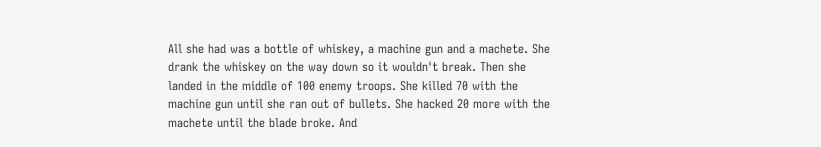All she had was a bottle of whiskey, a machine gun and a machete. She drank the whiskey on the way down so it wouldn't break. Then she landed in the middle of 100 enemy troops. She killed 70 with the machine gun until she ran out of bullets. She hacked 20 more with the machete until the blade broke. And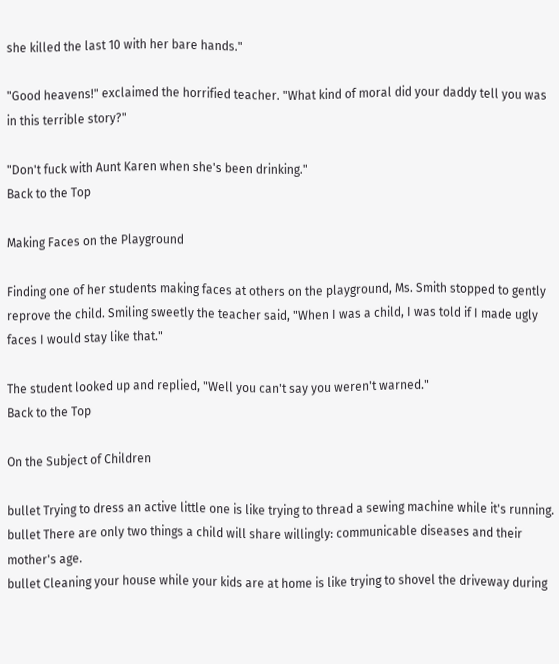she killed the last 10 with her bare hands."

"Good heavens!" exclaimed the horrified teacher. "What kind of moral did your daddy tell you was in this terrible story?"

"Don't fuck with Aunt Karen when she's been drinking."
Back to the Top

Making Faces on the Playground

Finding one of her students making faces at others on the playground, Ms. Smith stopped to gently reprove the child. Smiling sweetly the teacher said, "When I was a child, I was told if I made ugly faces I would stay like that."

The student looked up and replied, "Well you can't say you weren't warned."
Back to the Top

On the Subject of Children

bullet Trying to dress an active little one is like trying to thread a sewing machine while it's running.
bullet There are only two things a child will share willingly: communicable diseases and their mother's age.
bullet Cleaning your house while your kids are at home is like trying to shovel the driveway during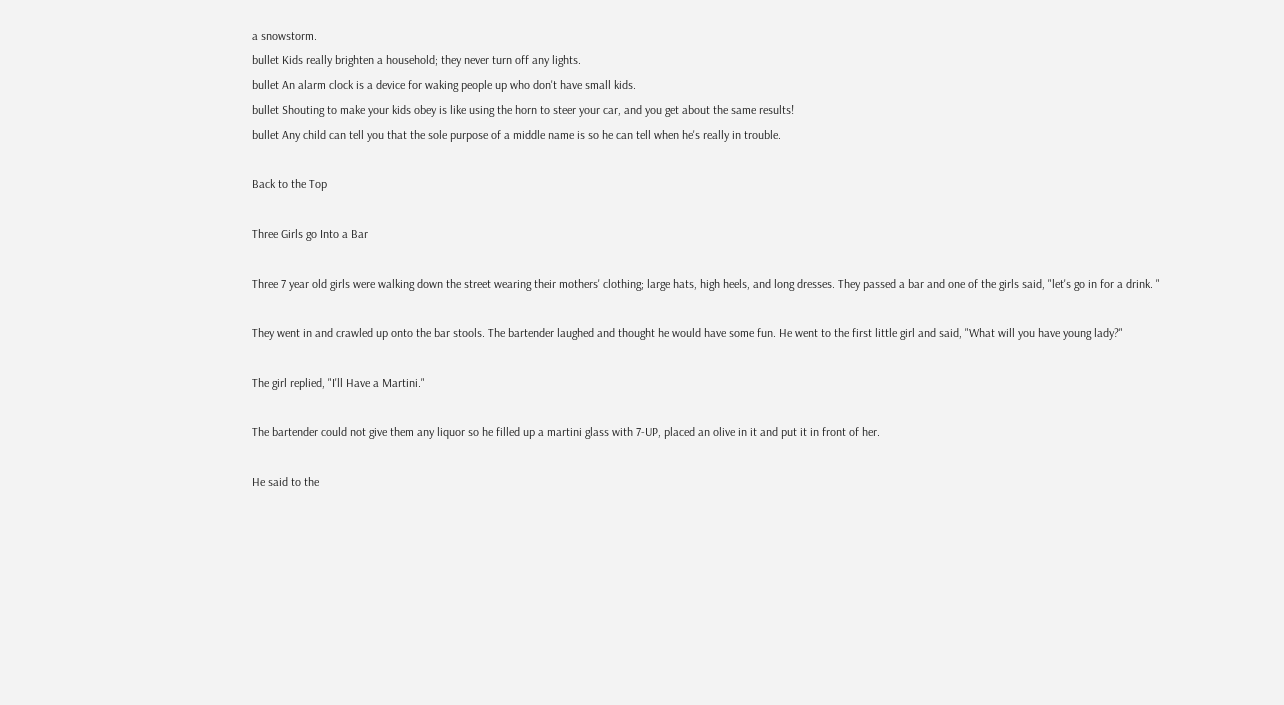a snowstorm.
bullet Kids really brighten a household; they never turn off any lights.
bullet An alarm clock is a device for waking people up who don't have small kids.
bullet Shouting to make your kids obey is like using the horn to steer your car, and you get about the same results!
bullet Any child can tell you that the sole purpose of a middle name is so he can tell when he's really in trouble.

Back to the Top

Three Girls go Into a Bar

Three 7 year old girls were walking down the street wearing their mothers' clothing; large hats, high heels, and long dresses. They passed a bar and one of the girls said, "let's go in for a drink. "

They went in and crawled up onto the bar stools. The bartender laughed and thought he would have some fun. He went to the first little girl and said, "What will you have young lady?"

The girl replied, "I'll Have a Martini."

The bartender could not give them any liquor so he filled up a martini glass with 7-UP, placed an olive in it and put it in front of her.

He said to the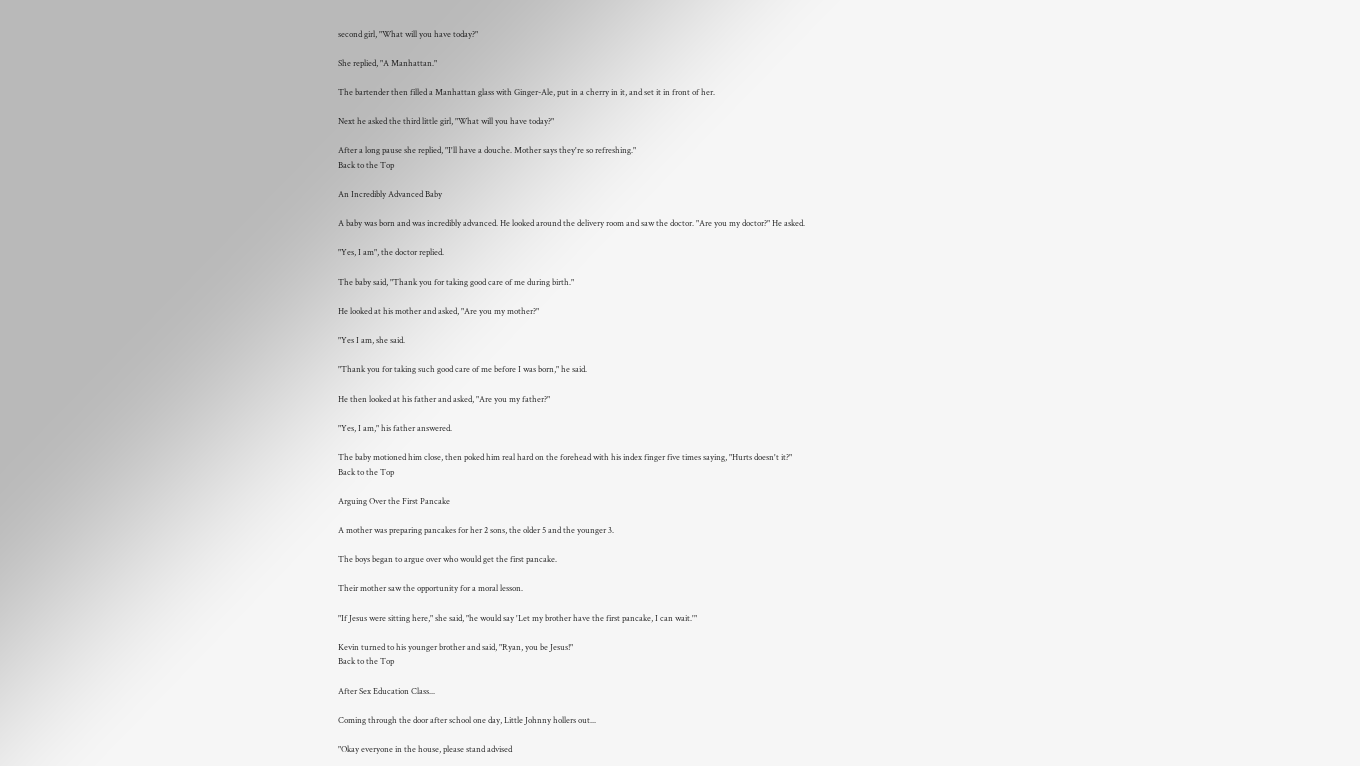second girl, "What will you have today?"

She replied, "A Manhattan."

The bartender then filled a Manhattan glass with Ginger-Ale, put in a cherry in it, and set it in front of her.

Next he asked the third little girl, "What will you have today?"

After a long pause she replied, "I'll have a douche. Mother says they're so refreshing."
Back to the Top

An Incredibly Advanced Baby

A baby was born and was incredibly advanced. He looked around the delivery room and saw the doctor. "Are you my doctor?" He asked.

"Yes, I am", the doctor replied.

The baby said, "Thank you for taking good care of me during birth."

He looked at his mother and asked, "Are you my mother?"

"Yes I am, she said.

"Thank you for taking such good care of me before I was born," he said.

He then looked at his father and asked, "Are you my father?"

"Yes, I am," his father answered.

The baby motioned him close, then poked him real hard on the forehead with his index finger five times saying, "Hurts doesn't it?"
Back to the Top

Arguing Over the First Pancake

A mother was preparing pancakes for her 2 sons, the older 5 and the younger 3.

The boys began to argue over who would get the first pancake.

Their mother saw the opportunity for a moral lesson.

"If Jesus were sitting here," she said, "he would say 'Let my brother have the first pancake, I can wait.'"

Kevin turned to his younger brother and said, "Ryan, you be Jesus!"
Back to the Top

After Sex Education Class...

Coming through the door after school one day, Little Johnny hollers out...

"Okay everyone in the house, please stand advised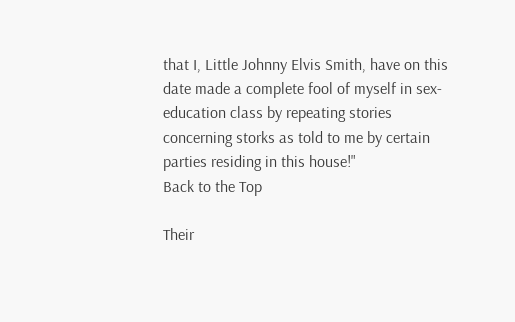that I, Little Johnny Elvis Smith, have on this date made a complete fool of myself in sex-education class by repeating stories concerning storks as told to me by certain parties residing in this house!"
Back to the Top

Their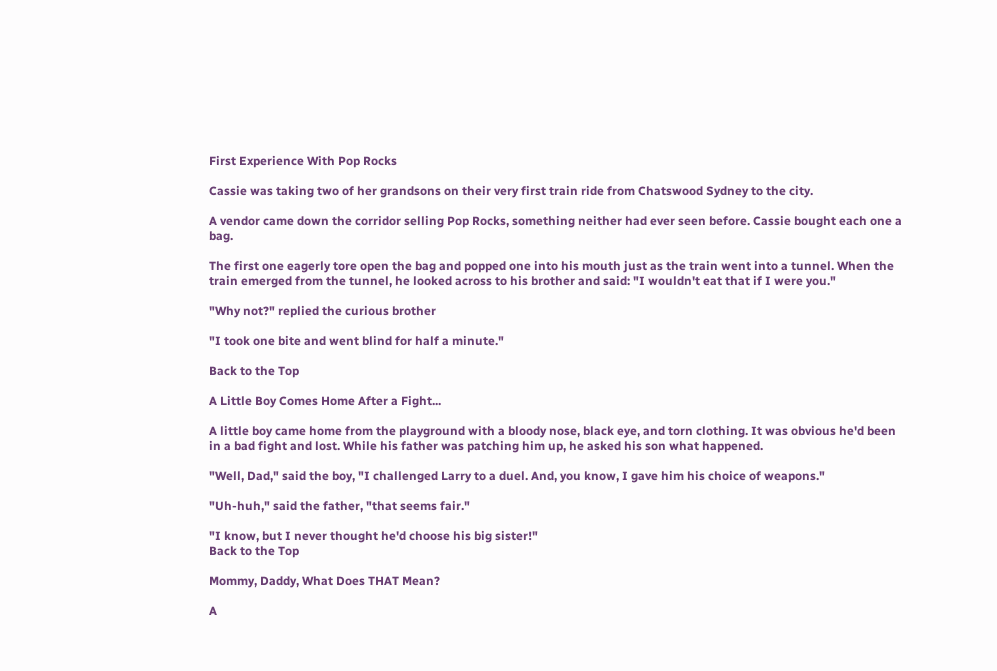First Experience With Pop Rocks

Cassie was taking two of her grandsons on their very first train ride from Chatswood Sydney to the city.

A vendor came down the corridor selling Pop Rocks, something neither had ever seen before. Cassie bought each one a bag.

The first one eagerly tore open the bag and popped one into his mouth just as the train went into a tunnel. When the train emerged from the tunnel, he looked across to his brother and said: "I wouldn't eat that if I were you."

"Why not?" replied the curious brother

"I took one bite and went blind for half a minute."

Back to the Top

A Little Boy Comes Home After a Fight...

A little boy came home from the playground with a bloody nose, black eye, and torn clothing. It was obvious he'd been in a bad fight and lost. While his father was patching him up, he asked his son what happened.

"Well, Dad," said the boy, "I challenged Larry to a duel. And, you know, I gave him his choice of weapons."

"Uh-huh," said the father, "that seems fair."

"I know, but I never thought he'd choose his big sister!"
Back to the Top

Mommy, Daddy, What Does THAT Mean?

A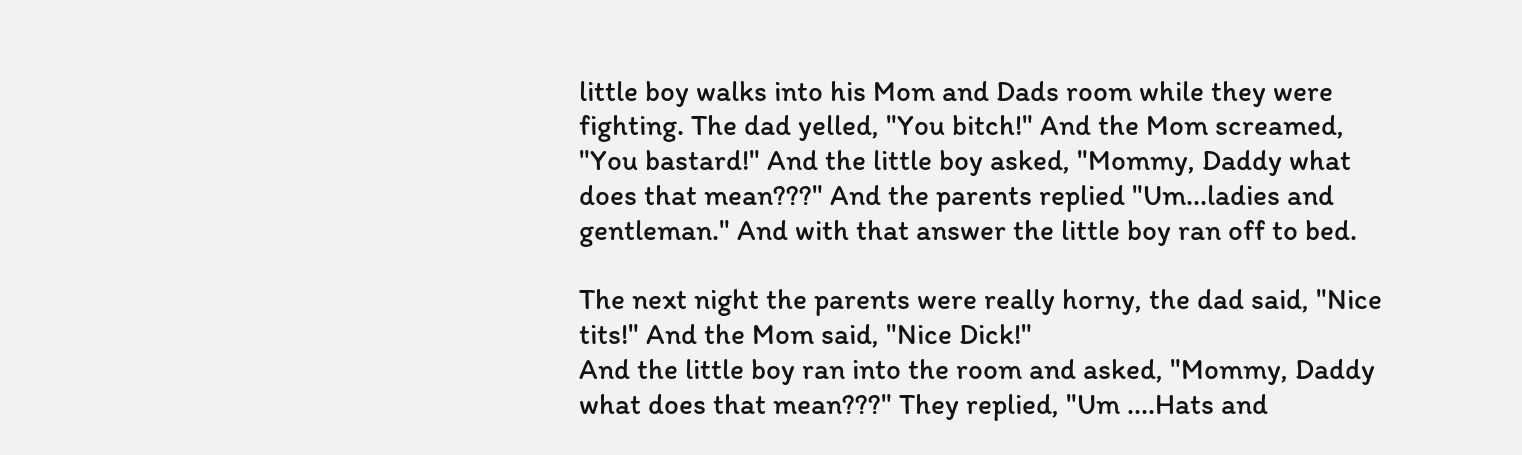little boy walks into his Mom and Dads room while they were fighting. The dad yelled, "You bitch!" And the Mom screamed, "You bastard!" And the little boy asked, "Mommy, Daddy what does that mean???" And the parents replied "Um...ladies and gentleman." And with that answer the little boy ran off to bed.

The next night the parents were really horny, the dad said, "Nice tits!" And the Mom said, "Nice Dick!"
And the little boy ran into the room and asked, "Mommy, Daddy what does that mean???" They replied, "Um ....Hats and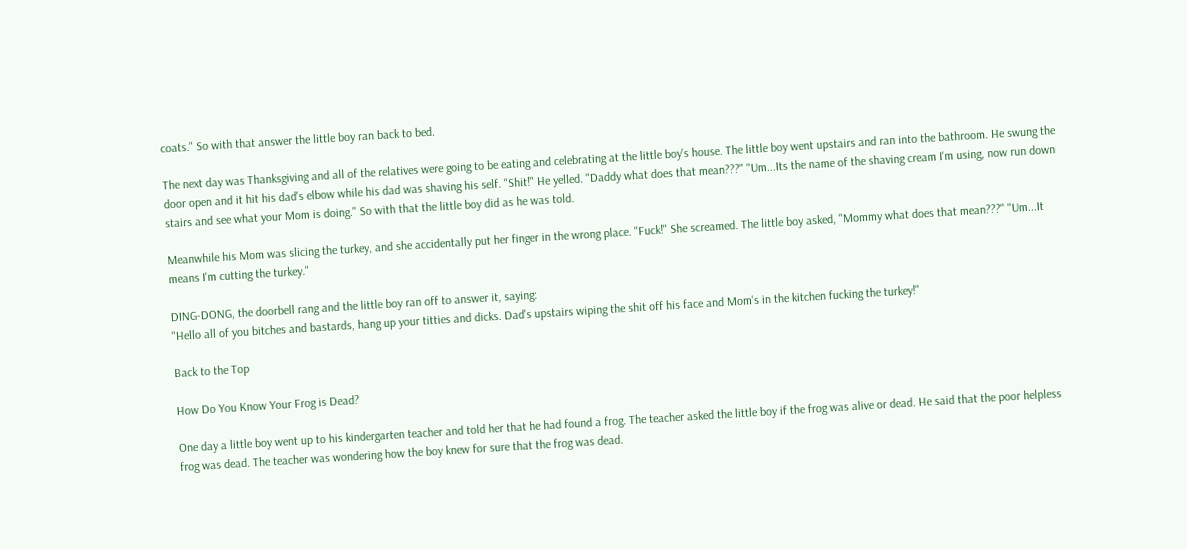coats." So with that answer the little boy ran back to bed.

The next day was Thanksgiving and all of the relatives were going to be eating and celebrating at the little boy's house. The little boy went upstairs and ran into the bathroom. He swung the door open and it hit his dad's elbow while his dad was shaving his self. "Shit!" He yelled. "Daddy what does that mean???" "Um...Its the name of the shaving cream I'm using, now run down stairs and see what your Mom is doing." So with that the little boy did as he was told.

Meanwhile his Mom was slicing the turkey, and she accidentally put her finger in the wrong place. "Fuck!" She screamed. The little boy asked, "Mommy what does that mean???" "Um...It means I'm cutting the turkey."

DING-DONG, the doorbell rang and the little boy ran off to answer it, saying:
"Hello all of you bitches and bastards, hang up your titties and dicks. Dad's upstairs wiping the shit off his face and Mom's in the kitchen fucking the turkey!"

Back to the Top

How Do You Know Your Frog is Dead?

One day a little boy went up to his kindergarten teacher and told her that he had found a frog. The teacher asked the little boy if the frog was alive or dead. He said that the poor helpless frog was dead. The teacher was wondering how the boy knew for sure that the frog was dead.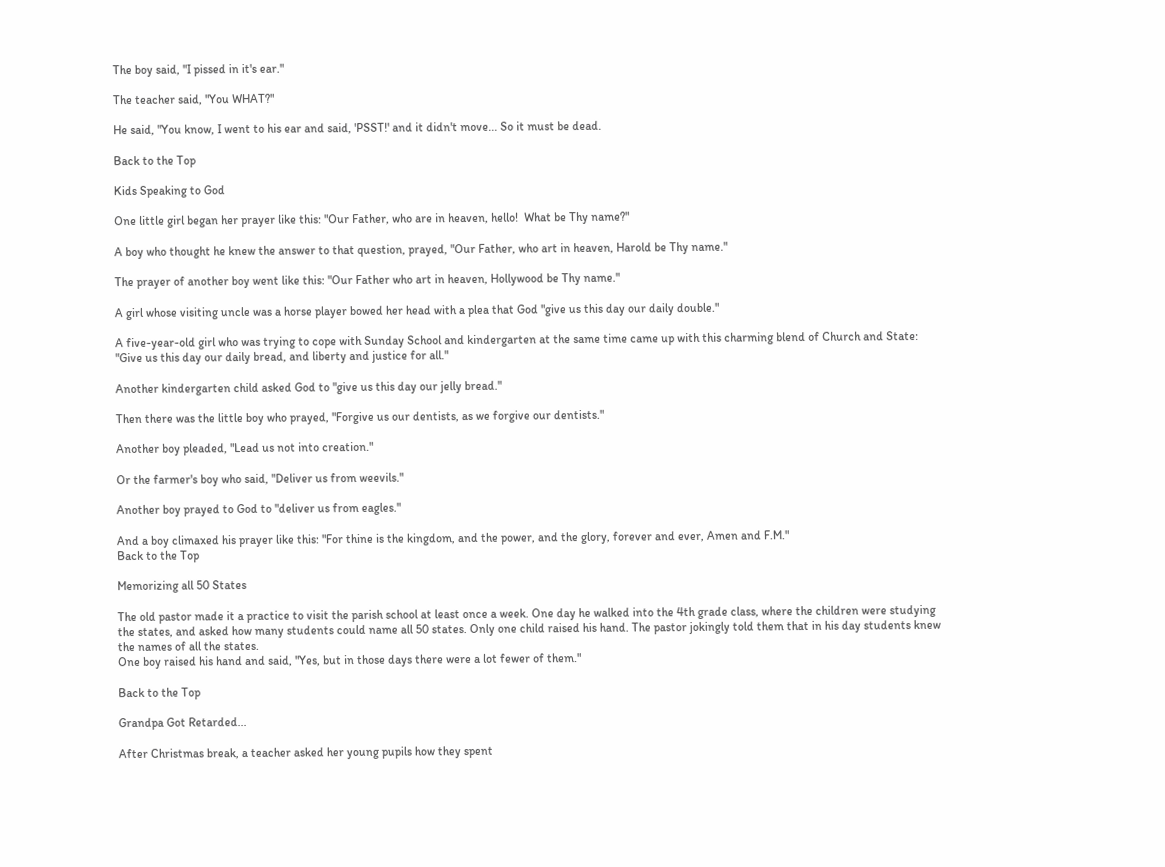The boy said, "I pissed in it's ear."

The teacher said, "You WHAT?"

He said, "You know, I went to his ear and said, 'PSST!' and it didn't move... So it must be dead.

Back to the Top

Kids Speaking to God

One little girl began her prayer like this: "Our Father, who are in heaven, hello!  What be Thy name?"

A boy who thought he knew the answer to that question, prayed, "Our Father, who art in heaven, Harold be Thy name."

The prayer of another boy went like this: "Our Father who art in heaven, Hollywood be Thy name."

A girl whose visiting uncle was a horse player bowed her head with a plea that God "give us this day our daily double."

A five-year-old girl who was trying to cope with Sunday School and kindergarten at the same time came up with this charming blend of Church and State: "Give us this day our daily bread, and liberty and justice for all."

Another kindergarten child asked God to "give us this day our jelly bread."

Then there was the little boy who prayed, "Forgive us our dentists, as we forgive our dentists."

Another boy pleaded, "Lead us not into creation."

Or the farmer's boy who said, "Deliver us from weevils."

Another boy prayed to God to "deliver us from eagles."

And a boy climaxed his prayer like this: "For thine is the kingdom, and the power, and the glory, forever and ever, Amen and F.M."
Back to the Top

Memorizing all 50 States

The old pastor made it a practice to visit the parish school at least once a week. One day he walked into the 4th grade class, where the children were studying the states, and asked how many students could name all 50 states. Only one child raised his hand. The pastor jokingly told them that in his day students knew the names of all the states.
One boy raised his hand and said, "Yes, but in those days there were a lot fewer of them."

Back to the Top

Grandpa Got Retarded...

After Christmas break, a teacher asked her young pupils how they spent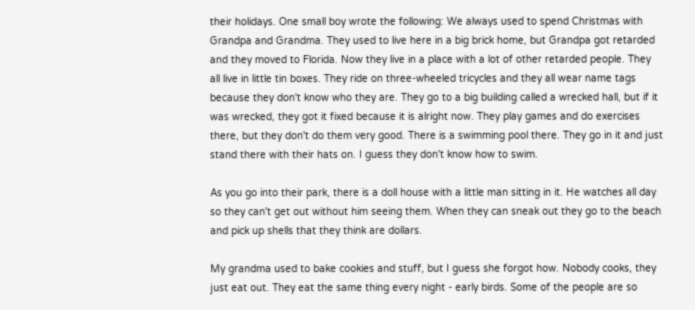their holidays. One small boy wrote the following: We always used to spend Christmas with Grandpa and Grandma. They used to live here in a big brick home, but Grandpa got retarded and they moved to Florida. Now they live in a place with a lot of other retarded people. They all live in little tin boxes. They ride on three-wheeled tricycles and they all wear name tags because they don't know who they are. They go to a big building called a wrecked hall, but if it was wrecked, they got it fixed because it is alright now. They play games and do exercises there, but they don't do them very good. There is a swimming pool there. They go in it and just stand there with their hats on. I guess they don't know how to swim.

As you go into their park, there is a doll house with a little man sitting in it. He watches all day so they can't get out without him seeing them. When they can sneak out they go to the beach and pick up shells that they think are dollars.

My grandma used to bake cookies and stuff, but I guess she forgot how. Nobody cooks, they just eat out. They eat the same thing every night - early birds. Some of the people are so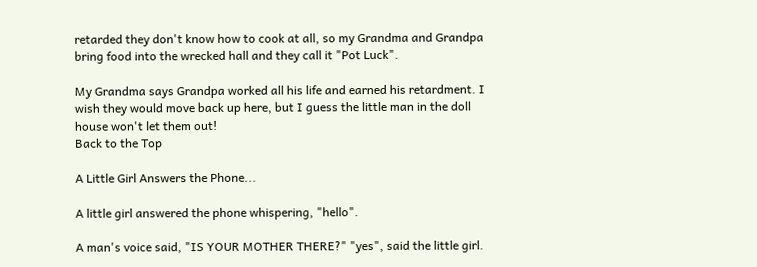retarded they don't know how to cook at all, so my Grandma and Grandpa bring food into the wrecked hall and they call it "Pot Luck".

My Grandma says Grandpa worked all his life and earned his retardment. I wish they would move back up here, but I guess the little man in the doll house won't let them out!
Back to the Top

A Little Girl Answers the Phone...

A little girl answered the phone whispering, "hello".

A man's voice said, "IS YOUR MOTHER THERE?" "yes", said the little girl.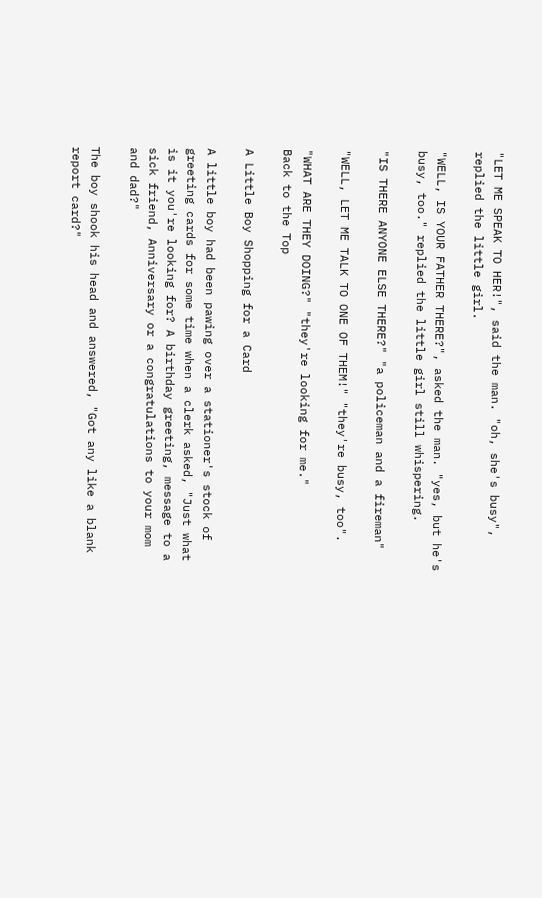"LET ME SPEAK TO HER!", said the man. "oh, she's busy", replied the little girl.

"WELL, IS YOUR FATHER THERE?", asked the man. "yes, but he's busy, too." replied the little girl still whispering.

"IS THERE ANYONE ELSE THERE?" "a policeman and a fireman"

"WELL, LET ME TALK TO ONE OF THEM!" "they're busy, too".

"WHAT ARE THEY DOING?" "they're looking for me."
Back to the Top

A Little Boy Shopping for a Card

A little boy had been pawing over a stationer's stock of greeting cards for some time when a clerk asked, "Just what is it you're looking for? A birthday greeting, message to a sick friend, Anniversary or a congratulations to your mom and dad?"

The boy shook his head and answered, "Got any like a blank report card?"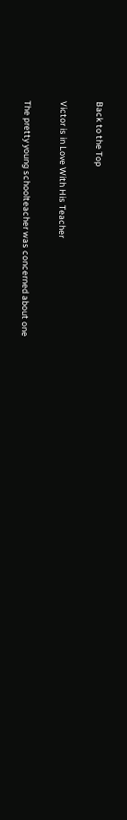Back to the Top

Victor is in Love With His Teacher

The pretty young schoolteacher was concerned about one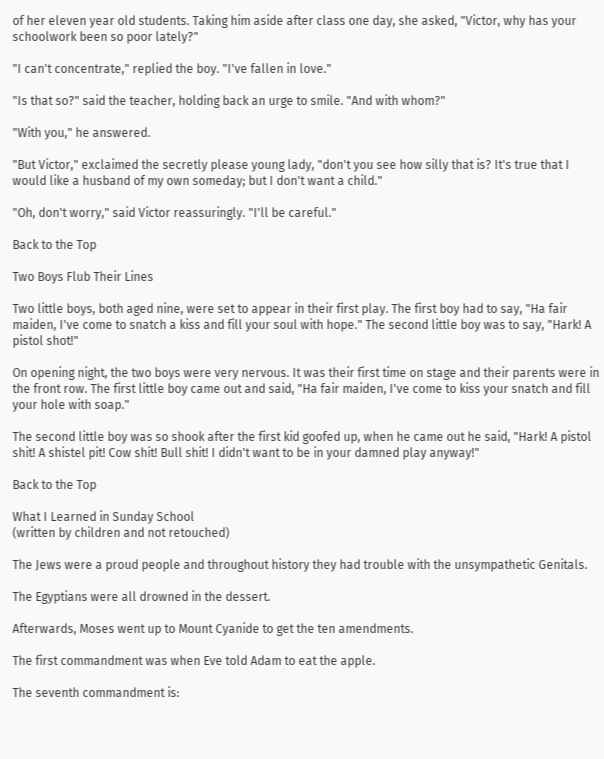of her eleven year old students. Taking him aside after class one day, she asked, "Victor, why has your schoolwork been so poor lately?"

"I can't concentrate," replied the boy. "I've fallen in love."

"Is that so?" said the teacher, holding back an urge to smile. "And with whom?"

"With you," he answered.

"But Victor," exclaimed the secretly please young lady, "don't you see how silly that is? It's true that I would like a husband of my own someday; but I don't want a child."

"Oh, don't worry," said Victor reassuringly. "I'll be careful."

Back to the Top

Two Boys Flub Their Lines

Two little boys, both aged nine, were set to appear in their first play. The first boy had to say, "Ha fair maiden, I've come to snatch a kiss and fill your soul with hope." The second little boy was to say, "Hark! A pistol shot!"

On opening night, the two boys were very nervous. It was their first time on stage and their parents were in the front row. The first little boy came out and said, "Ha fair maiden, I've come to kiss your snatch and fill your hole with soap."

The second little boy was so shook after the first kid goofed up, when he came out he said, "Hark! A pistol shit! A shistel pit! Cow shit! Bull shit! I didn't want to be in your damned play anyway!"

Back to the Top

What I Learned in Sunday School
(written by children and not retouched)

The Jews were a proud people and throughout history they had trouble with the unsympathetic Genitals.

The Egyptians were all drowned in the dessert.

Afterwards, Moses went up to Mount Cyanide to get the ten amendments.

The first commandment was when Eve told Adam to eat the apple.

The seventh commandment is: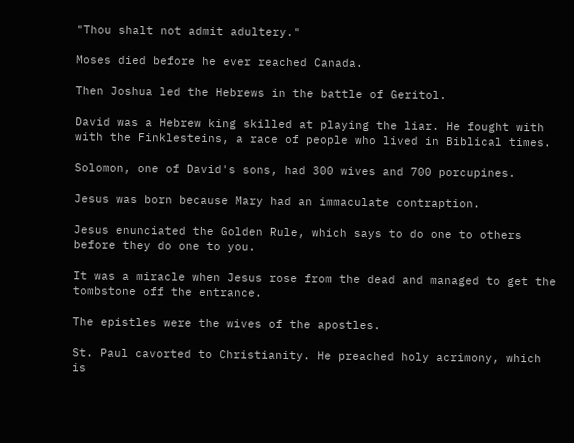"Thou shalt not admit adultery."

Moses died before he ever reached Canada.

Then Joshua led the Hebrews in the battle of Geritol.

David was a Hebrew king skilled at playing the liar. He fought with with the Finklesteins, a race of people who lived in Biblical times.

Solomon, one of David's sons, had 300 wives and 700 porcupines.

Jesus was born because Mary had an immaculate contraption.

Jesus enunciated the Golden Rule, which says to do one to others before they do one to you.

It was a miracle when Jesus rose from the dead and managed to get the tombstone off the entrance.

The epistles were the wives of the apostles.

St. Paul cavorted to Christianity. He preached holy acrimony, which is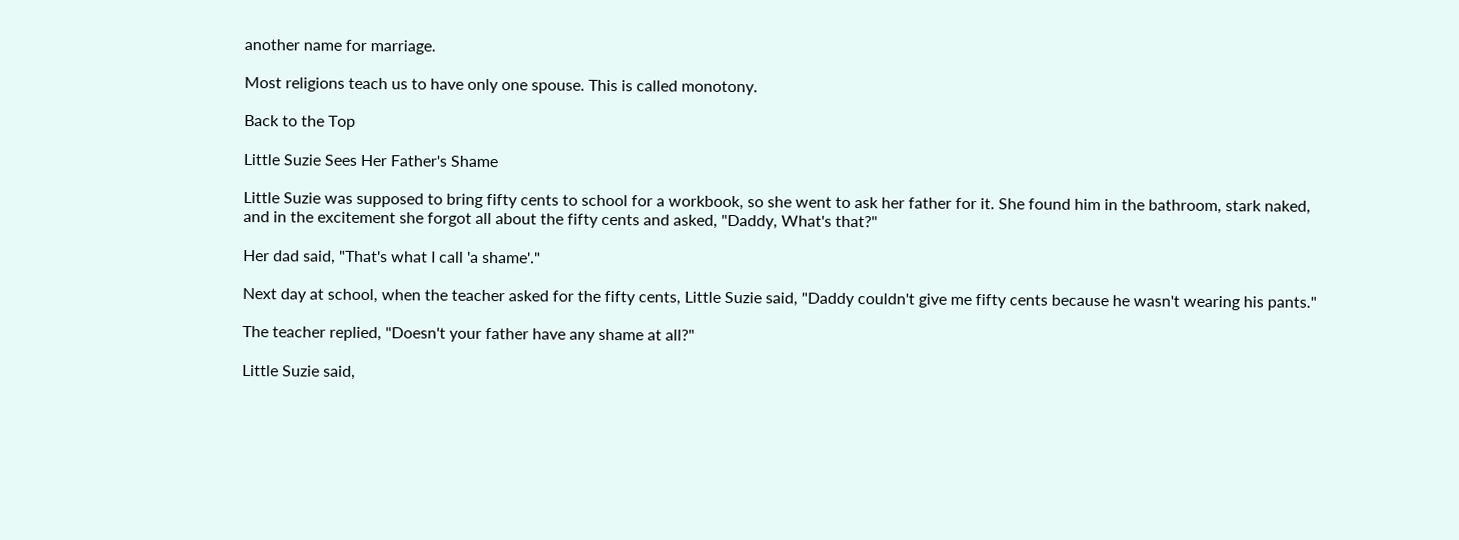another name for marriage.

Most religions teach us to have only one spouse. This is called monotony.

Back to the Top

Little Suzie Sees Her Father's Shame

Little Suzie was supposed to bring fifty cents to school for a workbook, so she went to ask her father for it. She found him in the bathroom, stark naked, and in the excitement she forgot all about the fifty cents and asked, "Daddy, What's that?"

Her dad said, "That's what I call 'a shame'."

Next day at school, when the teacher asked for the fifty cents, Little Suzie said, "Daddy couldn't give me fifty cents because he wasn't wearing his pants."

The teacher replied, "Doesn't your father have any shame at all?"

Little Suzie said,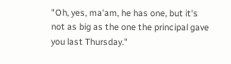"Oh, yes, ma'am, he has one, but it's not as big as the one the principal gave you last Thursday."